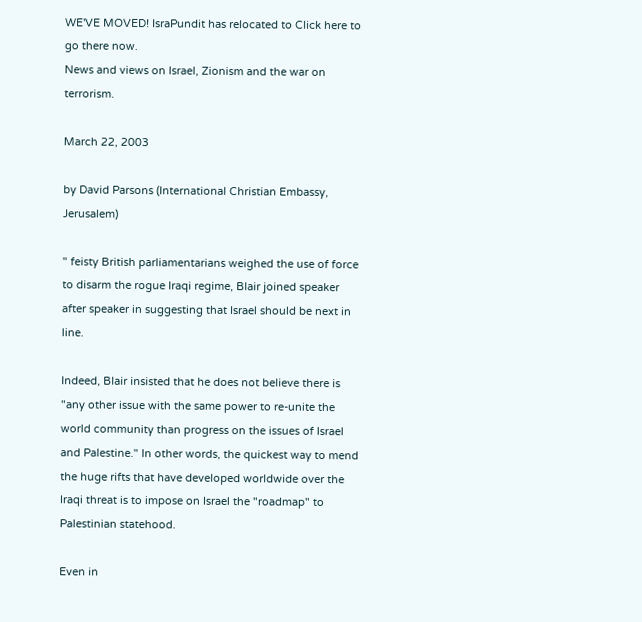WE'VE MOVED! IsraPundit has relocated to Click here to go there now.
News and views on Israel, Zionism and the war on terrorism.

March 22, 2003

by David Parsons (International Christian Embassy, Jerusalem)

" feisty British parliamentarians weighed the use of force to disarm the rogue Iraqi regime, Blair joined speaker after speaker in suggesting that Israel should be next in line.

Indeed, Blair insisted that he does not believe there is "any other issue with the same power to re-unite the world community than progress on the issues of Israel and Palestine." In other words, the quickest way to mend the huge rifts that have developed worldwide over the Iraqi threat is to impose on Israel the "roadmap" to Palestinian statehood.

Even in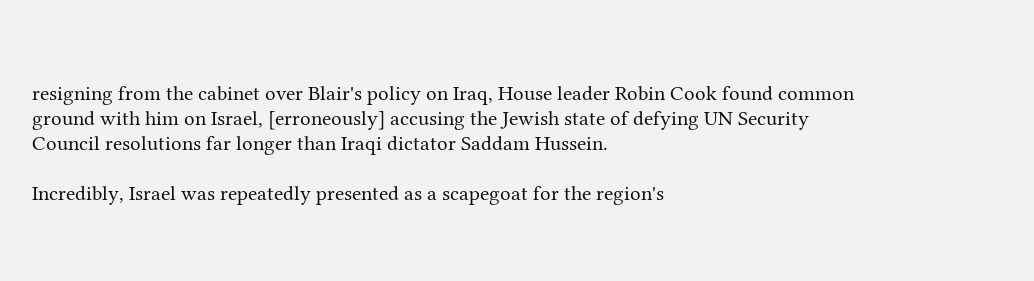resigning from the cabinet over Blair's policy on Iraq, House leader Robin Cook found common ground with him on Israel, [erroneously] accusing the Jewish state of defying UN Security Council resolutions far longer than Iraqi dictator Saddam Hussein.

Incredibly, Israel was repeatedly presented as a scapegoat for the region's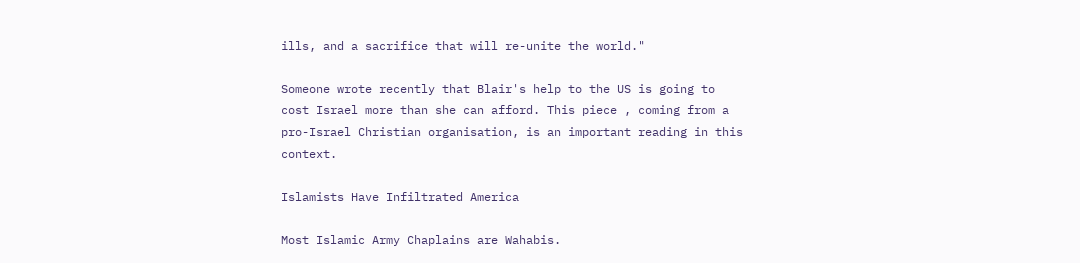ills, and a sacrifice that will re-unite the world."

Someone wrote recently that Blair's help to the US is going to cost Israel more than she can afford. This piece , coming from a pro-Israel Christian organisation, is an important reading in this context.

Islamists Have Infiltrated America

Most Islamic Army Chaplains are Wahabis.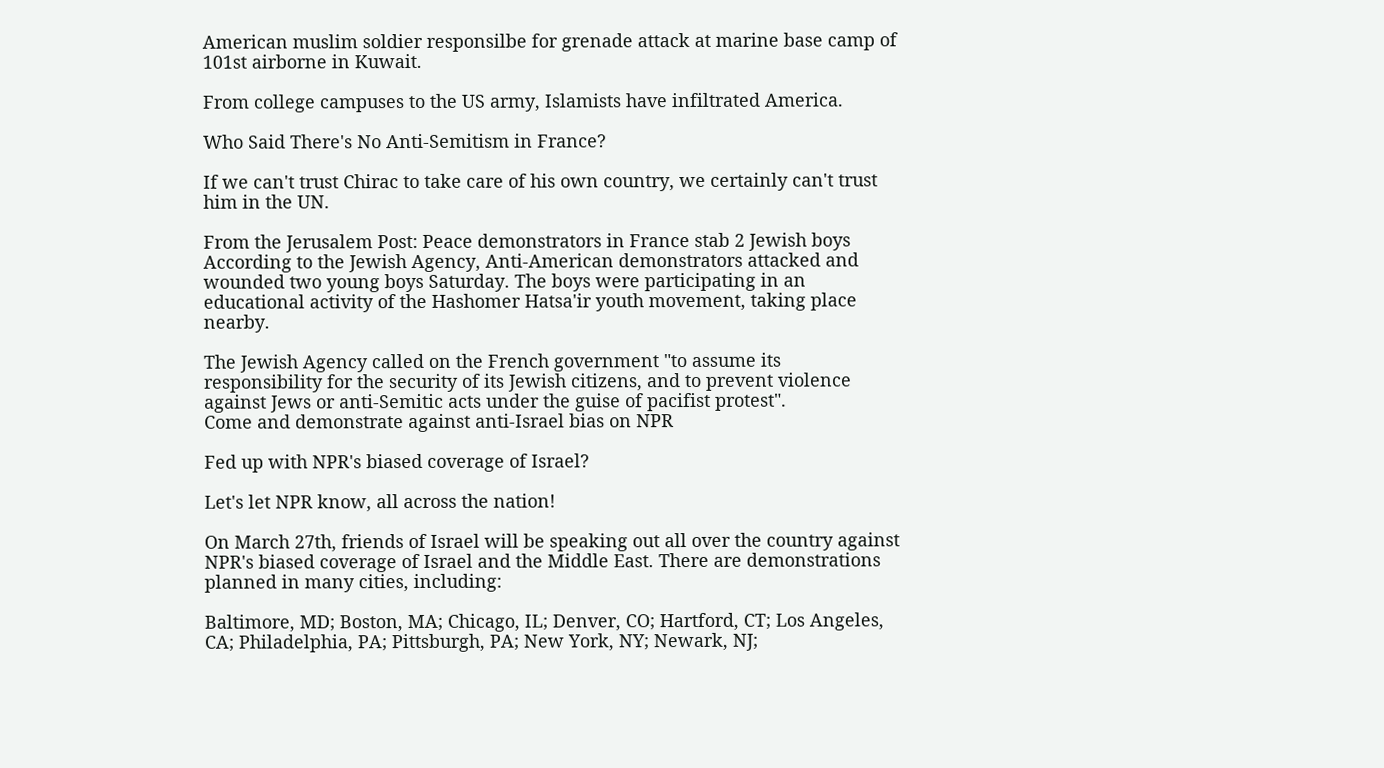American muslim soldier responsilbe for grenade attack at marine base camp of 101st airborne in Kuwait.

From college campuses to the US army, Islamists have infiltrated America.

Who Said There's No Anti-Semitism in France?

If we can't trust Chirac to take care of his own country, we certainly can't trust him in the UN.

From the Jerusalem Post: Peace demonstrators in France stab 2 Jewish boys
According to the Jewish Agency, Anti-American demonstrators attacked and wounded two young boys Saturday. The boys were participating in an educational activity of the Hashomer Hatsa'ir youth movement, taking place nearby.

The Jewish Agency called on the French government "to assume its responsibility for the security of its Jewish citizens, and to prevent violence against Jews or anti-Semitic acts under the guise of pacifist protest".
Come and demonstrate against anti-Israel bias on NPR

Fed up with NPR's biased coverage of Israel?

Let's let NPR know, all across the nation!

On March 27th, friends of Israel will be speaking out all over the country against NPR's biased coverage of Israel and the Middle East. There are demonstrations planned in many cities, including:

Baltimore, MD; Boston, MA; Chicago, IL; Denver, CO; Hartford, CT; Los Angeles, CA; Philadelphia, PA; Pittsburgh, PA; New York, NY; Newark, NJ;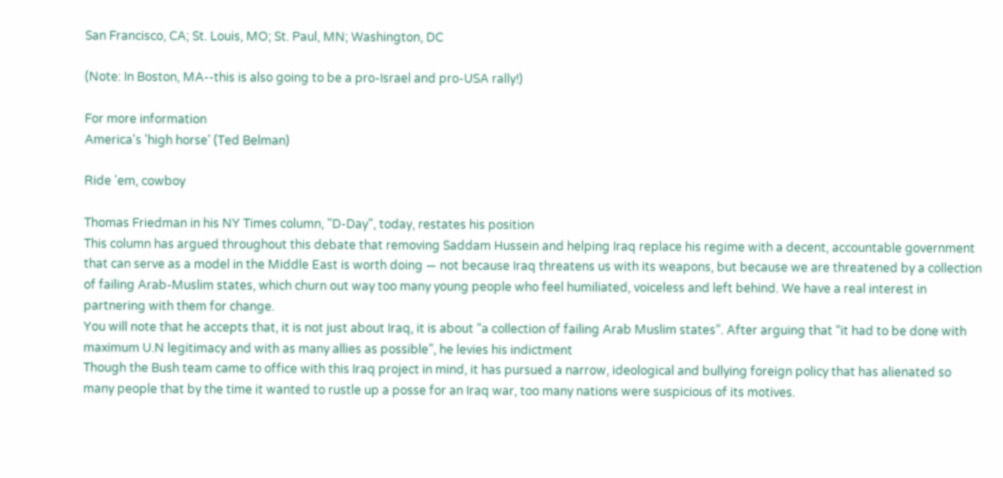San Francisco, CA; St. Louis, MO; St. Paul, MN; Washington, DC

(Note: In Boston, MA--this is also going to be a pro-Israel and pro-USA rally!)

For more information
America's 'high horse' (Ted Belman)

Ride 'em, cowboy

Thomas Friedman in his NY Times column, "D-Day", today, restates his position
This column has argued throughout this debate that removing Saddam Hussein and helping Iraq replace his regime with a decent, accountable government that can serve as a model in the Middle East is worth doing — not because Iraq threatens us with its weapons, but because we are threatened by a collection of failing Arab-Muslim states, which churn out way too many young people who feel humiliated, voiceless and left behind. We have a real interest in partnering with them for change.
You will note that he accepts that, it is not just about Iraq, it is about “a collection of failing Arab Muslim states”. After arguing that “it had to be done with maximum U.N legitimacy and with as many allies as possible”, he levies his indictment
Though the Bush team came to office with this Iraq project in mind, it has pursued a narrow, ideological and bullying foreign policy that has alienated so many people that by the time it wanted to rustle up a posse for an Iraq war, too many nations were suspicious of its motives.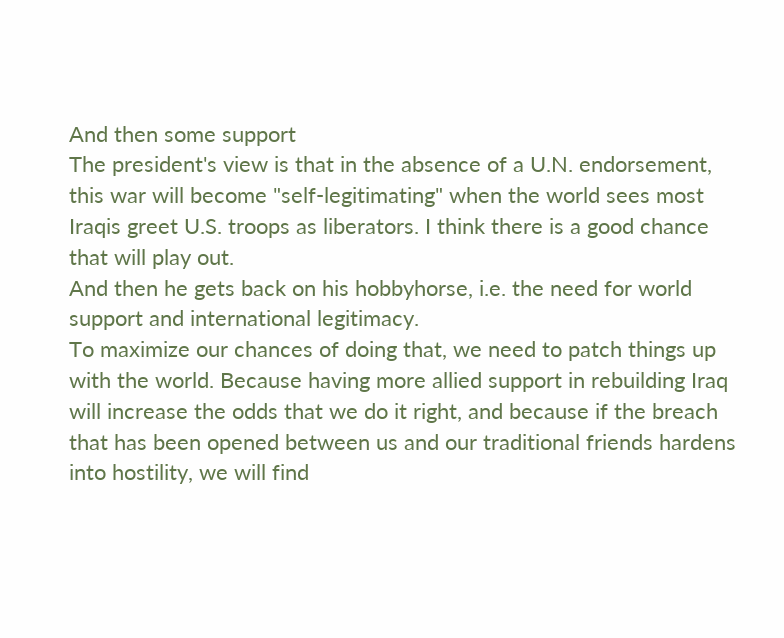And then some support
The president's view is that in the absence of a U.N. endorsement, this war will become "self-legitimating" when the world sees most Iraqis greet U.S. troops as liberators. I think there is a good chance that will play out.
And then he gets back on his hobbyhorse, i.e. the need for world support and international legitimacy.
To maximize our chances of doing that, we need to patch things up with the world. Because having more allied support in rebuilding Iraq will increase the odds that we do it right, and because if the breach that has been opened between us and our traditional friends hardens into hostility, we will find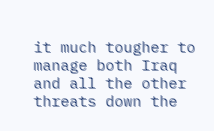it much tougher to manage both Iraq and all the other threats down the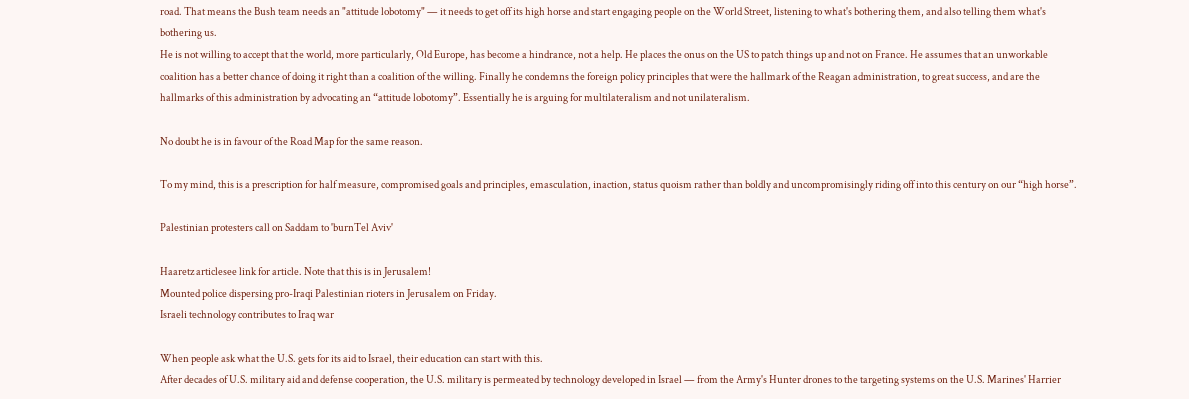road. That means the Bush team needs an "attitude lobotomy" — it needs to get off its high horse and start engaging people on the World Street, listening to what's bothering them, and also telling them what's bothering us.
He is not willing to accept that the world, more particularly, Old Europe, has become a hindrance, not a help. He places the onus on the US to patch things up and not on France. He assumes that an unworkable coalition has a better chance of doing it right than a coalition of the willing. Finally he condemns the foreign policy principles that were the hallmark of the Reagan administration, to great success, and are the hallmarks of this administration by advocating an “attitude lobotomy”. Essentially he is arguing for multilateralism and not unilateralism.

No doubt he is in favour of the Road Map for the same reason.

To my mind, this is a prescription for half measure, compromised goals and principles, emasculation, inaction, status quoism rather than boldly and uncompromisingly riding off into this century on our “high horse”.

Palestinian protesters call on Saddam to 'burnTel Aviv'

Haaretz articlesee link for article. Note that this is in Jerusalem!
Mounted police dispersing pro-Iraqi Palestinian rioters in Jerusalem on Friday.
Israeli technology contributes to Iraq war

When people ask what the U.S. gets for its aid to Israel, their education can start with this.
After decades of U.S. military aid and defense cooperation, the U.S. military is permeated by technology developed in Israel — from the Army's Hunter drones to the targeting systems on the U.S. Marines' Harrier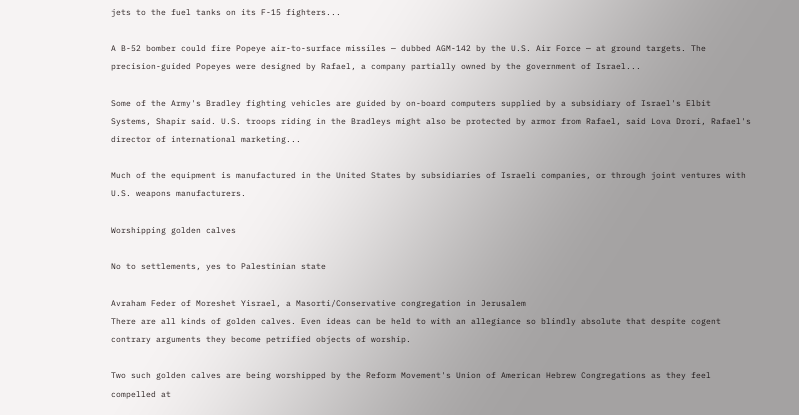jets to the fuel tanks on its F-15 fighters...

A B-52 bomber could fire Popeye air-to-surface missiles — dubbed AGM-142 by the U.S. Air Force — at ground targets. The precision-guided Popeyes were designed by Rafael, a company partially owned by the government of Israel...

Some of the Army's Bradley fighting vehicles are guided by on-board computers supplied by a subsidiary of Israel's Elbit Systems, Shapir said. U.S. troops riding in the Bradleys might also be protected by armor from Rafael, said Lova Drori, Rafael's director of international marketing...

Much of the equipment is manufactured in the United States by subsidiaries of Israeli companies, or through joint ventures with U.S. weapons manufacturers.

Worshipping golden calves

No to settlements, yes to Palestinian state

Avraham Feder of Moreshet Yisrael, a Masorti/Conservative congregation in Jerusalem
There are all kinds of golden calves. Even ideas can be held to with an allegiance so blindly absolute that despite cogent contrary arguments they become petrified objects of worship.

Two such golden calves are being worshipped by the Reform Movement's Union of American Hebrew Congregations as they feel compelled at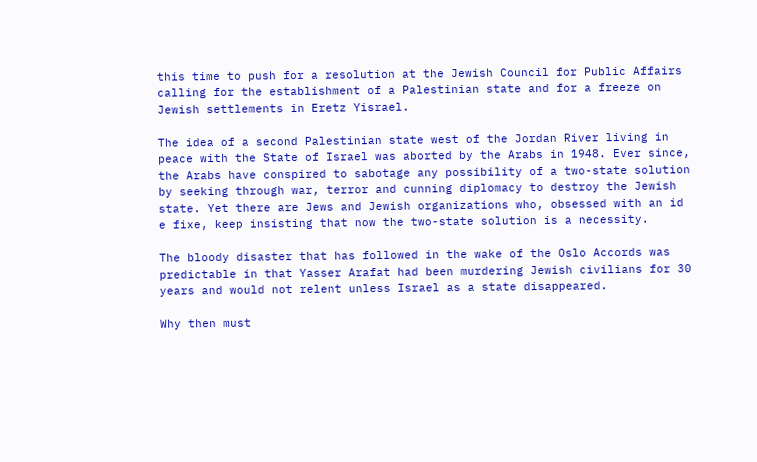this time to push for a resolution at the Jewish Council for Public Affairs calling for the establishment of a Palestinian state and for a freeze on Jewish settlements in Eretz Yisrael.

The idea of a second Palestinian state west of the Jordan River living in peace with the State of Israel was aborted by the Arabs in 1948. Ever since, the Arabs have conspired to sabotage any possibility of a two-state solution by seeking through war, terror and cunning diplomacy to destroy the Jewish state. Yet there are Jews and Jewish organizations who, obsessed with an id e fixe, keep insisting that now the two-state solution is a necessity.

The bloody disaster that has followed in the wake of the Oslo Accords was predictable in that Yasser Arafat had been murdering Jewish civilians for 30 years and would not relent unless Israel as a state disappeared.

Why then must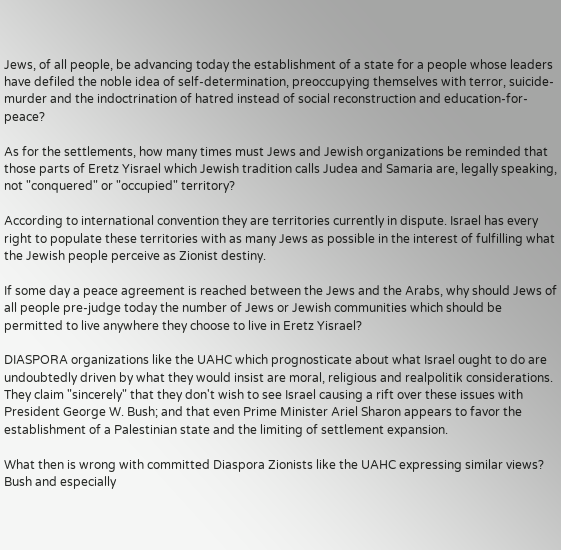Jews, of all people, be advancing today the establishment of a state for a people whose leaders have defiled the noble idea of self-determination, preoccupying themselves with terror, suicide-murder and the indoctrination of hatred instead of social reconstruction and education-for-peace?

As for the settlements, how many times must Jews and Jewish organizations be reminded that those parts of Eretz Yisrael which Jewish tradition calls Judea and Samaria are, legally speaking, not "conquered" or "occupied" territory?

According to international convention they are territories currently in dispute. Israel has every right to populate these territories with as many Jews as possible in the interest of fulfilling what the Jewish people perceive as Zionist destiny.

If some day a peace agreement is reached between the Jews and the Arabs, why should Jews of all people pre-judge today the number of Jews or Jewish communities which should be permitted to live anywhere they choose to live in Eretz Yisrael?

DIASPORA organizations like the UAHC which prognosticate about what Israel ought to do are undoubtedly driven by what they would insist are moral, religious and realpolitik considerations. They claim "sincerely" that they don't wish to see Israel causing a rift over these issues with President George W. Bush; and that even Prime Minister Ariel Sharon appears to favor the establishment of a Palestinian state and the limiting of settlement expansion.

What then is wrong with committed Diaspora Zionists like the UAHC expressing similar views? Bush and especially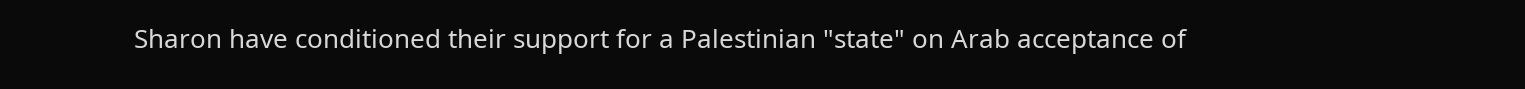Sharon have conditioned their support for a Palestinian "state" on Arab acceptance of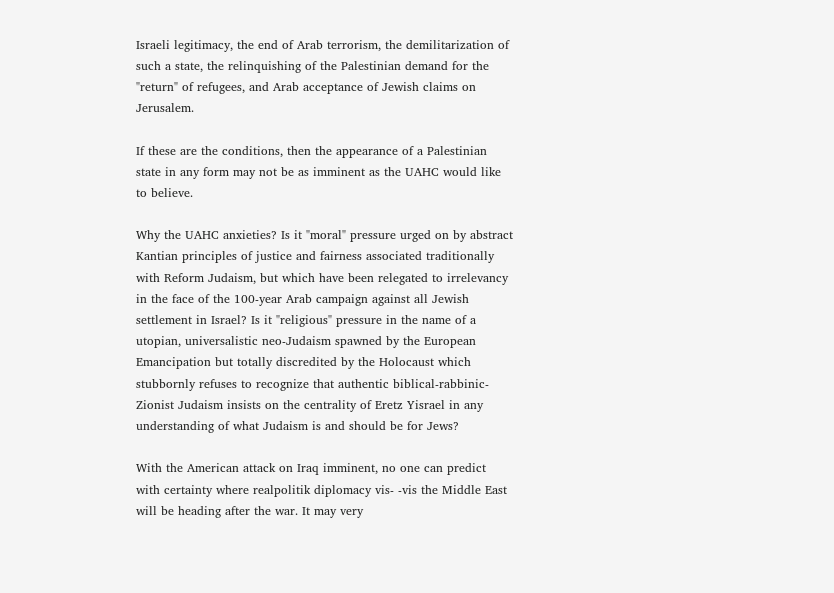Israeli legitimacy, the end of Arab terrorism, the demilitarization of such a state, the relinquishing of the Palestinian demand for the "return" of refugees, and Arab acceptance of Jewish claims on Jerusalem.

If these are the conditions, then the appearance of a Palestinian state in any form may not be as imminent as the UAHC would like to believe.

Why the UAHC anxieties? Is it "moral" pressure urged on by abstract Kantian principles of justice and fairness associated traditionally with Reform Judaism, but which have been relegated to irrelevancy in the face of the 100-year Arab campaign against all Jewish settlement in Israel? Is it "religious" pressure in the name of a utopian, universalistic neo-Judaism spawned by the European Emancipation but totally discredited by the Holocaust which stubbornly refuses to recognize that authentic biblical-rabbinic-Zionist Judaism insists on the centrality of Eretz Yisrael in any understanding of what Judaism is and should be for Jews?

With the American attack on Iraq imminent, no one can predict with certainty where realpolitik diplomacy vis- -vis the Middle East will be heading after the war. It may very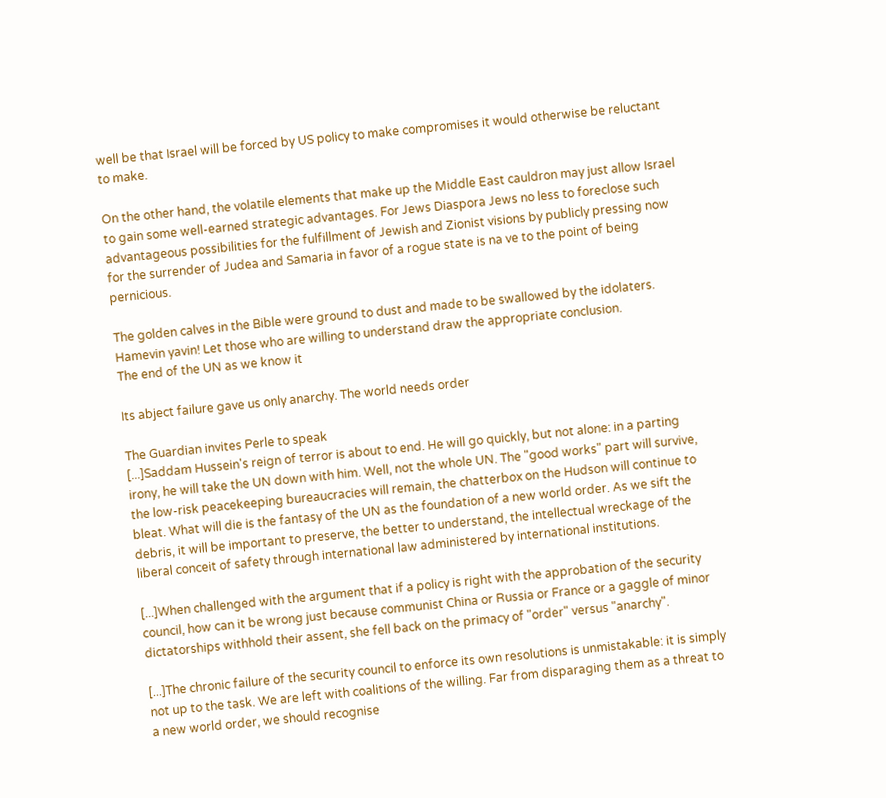well be that Israel will be forced by US policy to make compromises it would otherwise be reluctant to make.

On the other hand, the volatile elements that make up the Middle East cauldron may just allow Israel to gain some well-earned strategic advantages. For Jews Diaspora Jews no less to foreclose such advantageous possibilities for the fulfillment of Jewish and Zionist visions by publicly pressing now for the surrender of Judea and Samaria in favor of a rogue state is na ve to the point of being pernicious.

The golden calves in the Bible were ground to dust and made to be swallowed by the idolaters. Hamevin yavin! Let those who are willing to understand draw the appropriate conclusion.
The end of the UN as we know it

Its abject failure gave us only anarchy. The world needs order

The Guardian invites Perle to speak
[...]Saddam Hussein's reign of terror is about to end. He will go quickly, but not alone: in a parting irony, he will take the UN down with him. Well, not the whole UN. The "good works" part will survive, the low-risk peacekeeping bureaucracies will remain, the chatterbox on the Hudson will continue to bleat. What will die is the fantasy of the UN as the foundation of a new world order. As we sift the debris, it will be important to preserve, the better to understand, the intellectual wreckage of the liberal conceit of safety through international law administered by international institutions.

[...]When challenged with the argument that if a policy is right with the approbation of the security council, how can it be wrong just because communist China or Russia or France or a gaggle of minor dictatorships withhold their assent, she fell back on the primacy of "order" versus "anarchy".

[...]The chronic failure of the security council to enforce its own resolutions is unmistakable: it is simply not up to the task. We are left with coalitions of the willing. Far from disparaging them as a threat to a new world order, we should recognise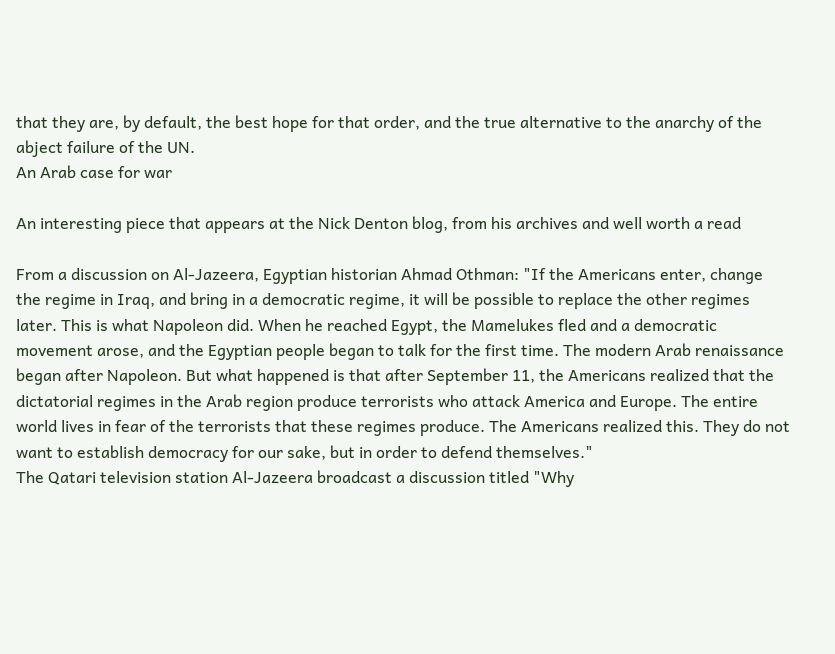that they are, by default, the best hope for that order, and the true alternative to the anarchy of the abject failure of the UN.
An Arab case for war

An interesting piece that appears at the Nick Denton blog, from his archives and well worth a read

From a discussion on Al-Jazeera, Egyptian historian Ahmad Othman: "If the Americans enter, change the regime in Iraq, and bring in a democratic regime, it will be possible to replace the other regimes later. This is what Napoleon did. When he reached Egypt, the Mamelukes fled and a democratic movement arose, and the Egyptian people began to talk for the first time. The modern Arab renaissance began after Napoleon. But what happened is that after September 11, the Americans realized that the dictatorial regimes in the Arab region produce terrorists who attack America and Europe. The entire world lives in fear of the terrorists that these regimes produce. The Americans realized this. They do not want to establish democracy for our sake, but in order to defend themselves."
The Qatari television station Al-Jazeera broadcast a discussion titled "Why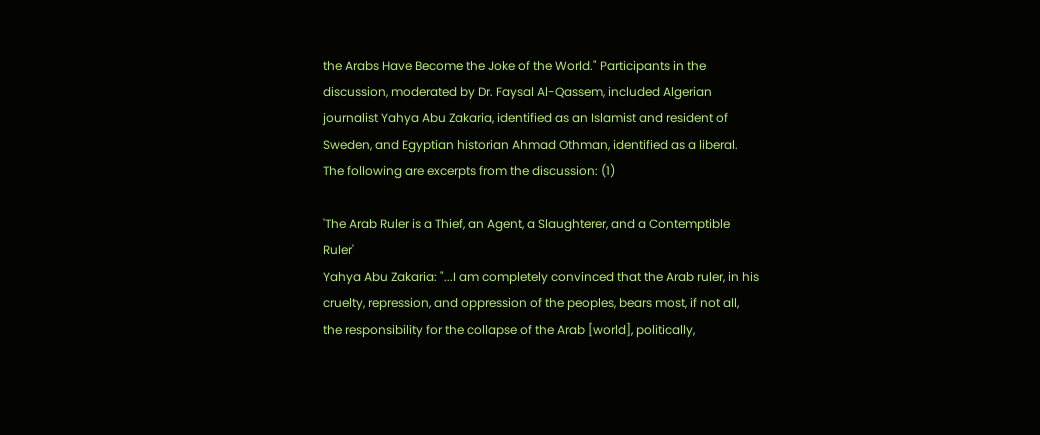the Arabs Have Become the Joke of the World." Participants in the discussion, moderated by Dr. Faysal Al-Qassem, included Algerian journalist Yahya Abu Zakaria, identified as an Islamist and resident of Sweden, and Egyptian historian Ahmad Othman, identified as a liberal. The following are excerpts from the discussion: (1)

'The Arab Ruler is a Thief, an Agent, a Slaughterer, and a Contemptible Ruler'
Yahya Abu Zakaria: "...I am completely convinced that the Arab ruler, in his cruelty, repression, and oppression of the peoples, bears most, if not all, the responsibility for the collapse of the Arab [world], politically,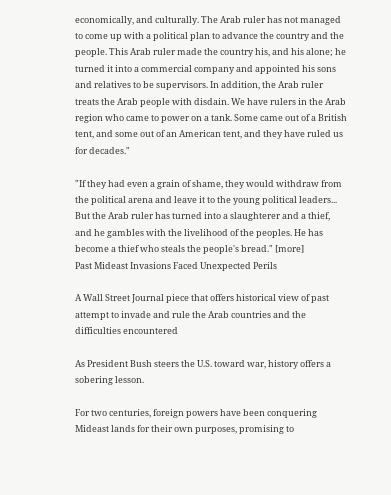economically, and culturally. The Arab ruler has not managed to come up with a political plan to advance the country and the people. This Arab ruler made the country his, and his alone; he turned it into a commercial company and appointed his sons and relatives to be supervisors. In addition, the Arab ruler treats the Arab people with disdain. We have rulers in the Arab region who came to power on a tank. Some came out of a British tent, and some out of an American tent, and they have ruled us for decades."

"If they had even a grain of shame, they would withdraw from the political arena and leave it to the young political leaders... But the Arab ruler has turned into a slaughterer and a thief, and he gambles with the livelihood of the peoples. He has become a thief who steals the people's bread." [more]
Past Mideast Invasions Faced Unexpected Perils

A Wall Street Journal piece that offers historical view of past attempt to invade and rule the Arab countries and the difficulties encountered

As President Bush steers the U.S. toward war, history offers a sobering lesson.

For two centuries, foreign powers have been conquering Mideast lands for their own purposes, promising to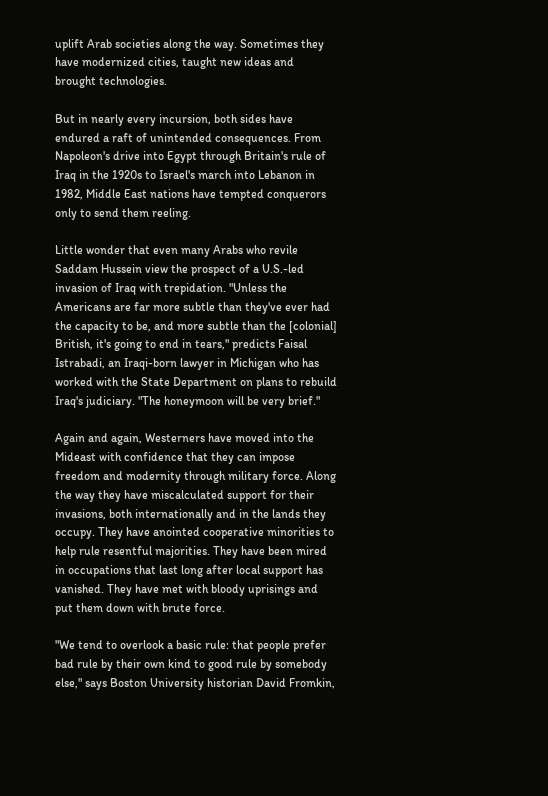uplift Arab societies along the way. Sometimes they have modernized cities, taught new ideas and brought technologies.

But in nearly every incursion, both sides have endured a raft of unintended consequences. From Napoleon's drive into Egypt through Britain's rule of Iraq in the 1920s to Israel's march into Lebanon in 1982, Middle East nations have tempted conquerors only to send them reeling.

Little wonder that even many Arabs who revile Saddam Hussein view the prospect of a U.S.-led invasion of Iraq with trepidation. "Unless the Americans are far more subtle than they've ever had the capacity to be, and more subtle than the [colonial] British, it's going to end in tears," predicts Faisal Istrabadi, an Iraqi-born lawyer in Michigan who has worked with the State Department on plans to rebuild Iraq's judiciary. "The honeymoon will be very brief."

Again and again, Westerners have moved into the Mideast with confidence that they can impose freedom and modernity through military force. Along the way they have miscalculated support for their invasions, both internationally and in the lands they occupy. They have anointed cooperative minorities to help rule resentful majorities. They have been mired in occupations that last long after local support has vanished. They have met with bloody uprisings and put them down with brute force.

"We tend to overlook a basic rule: that people prefer bad rule by their own kind to good rule by somebody else," says Boston University historian David Fromkin,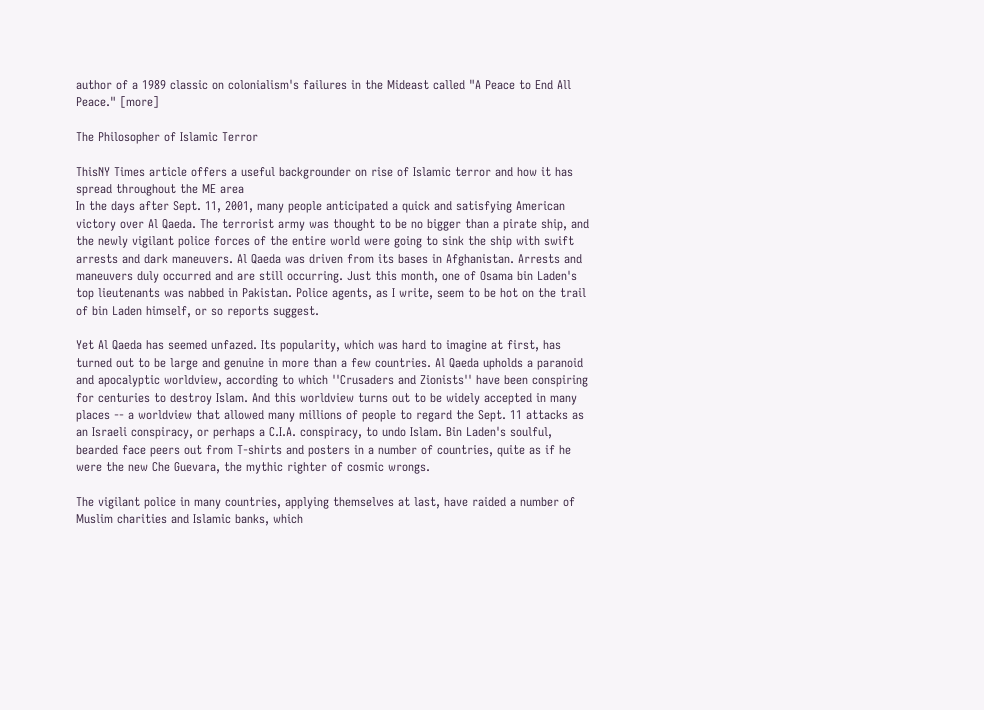author of a 1989 classic on colonialism's failures in the Mideast called "A Peace to End All Peace." [more]

The Philosopher of Islamic Terror

ThisNY Times article offers a useful backgrounder on rise of Islamic terror and how it has spread throughout the ME area
In the days after Sept. 11, 2001, many people anticipated a quick and satisfying American victory over Al Qaeda. The terrorist army was thought to be no bigger than a pirate ship, and the newly vigilant police forces of the entire world were going to sink the ship with swift arrests and dark maneuvers. Al Qaeda was driven from its bases in Afghanistan. Arrests and maneuvers duly occurred and are still occurring. Just this month, one of Osama bin Laden's top lieutenants was nabbed in Pakistan. Police agents, as I write, seem to be hot on the trail of bin Laden himself, or so reports suggest.

Yet Al Qaeda has seemed unfazed. Its popularity, which was hard to imagine at first, has turned out to be large and genuine in more than a few countries. Al Qaeda upholds a paranoid and apocalyptic worldview, according to which ''Crusaders and Zionists'' have been conspiring for centuries to destroy Islam. And this worldview turns out to be widely accepted in many places -- a worldview that allowed many millions of people to regard the Sept. 11 attacks as an Israeli conspiracy, or perhaps a C.I.A. conspiracy, to undo Islam. Bin Laden's soulful, bearded face peers out from T-shirts and posters in a number of countries, quite as if he were the new Che Guevara, the mythic righter of cosmic wrongs.

The vigilant police in many countries, applying themselves at last, have raided a number of Muslim charities and Islamic banks, which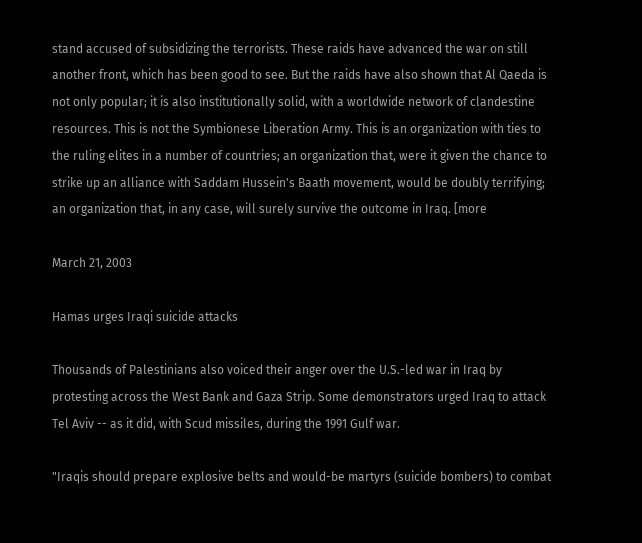stand accused of subsidizing the terrorists. These raids have advanced the war on still another front, which has been good to see. But the raids have also shown that Al Qaeda is not only popular; it is also institutionally solid, with a worldwide network of clandestine resources. This is not the Symbionese Liberation Army. This is an organization with ties to the ruling elites in a number of countries; an organization that, were it given the chance to strike up an alliance with Saddam Hussein's Baath movement, would be doubly terrifying; an organization that, in any case, will surely survive the outcome in Iraq. [more

March 21, 2003

Hamas urges Iraqi suicide attacks

Thousands of Palestinians also voiced their anger over the U.S.-led war in Iraq by protesting across the West Bank and Gaza Strip. Some demonstrators urged Iraq to attack Tel Aviv -- as it did, with Scud missiles, during the 1991 Gulf war.

"Iraqis should prepare explosive belts and would-be martyrs (suicide bombers) to combat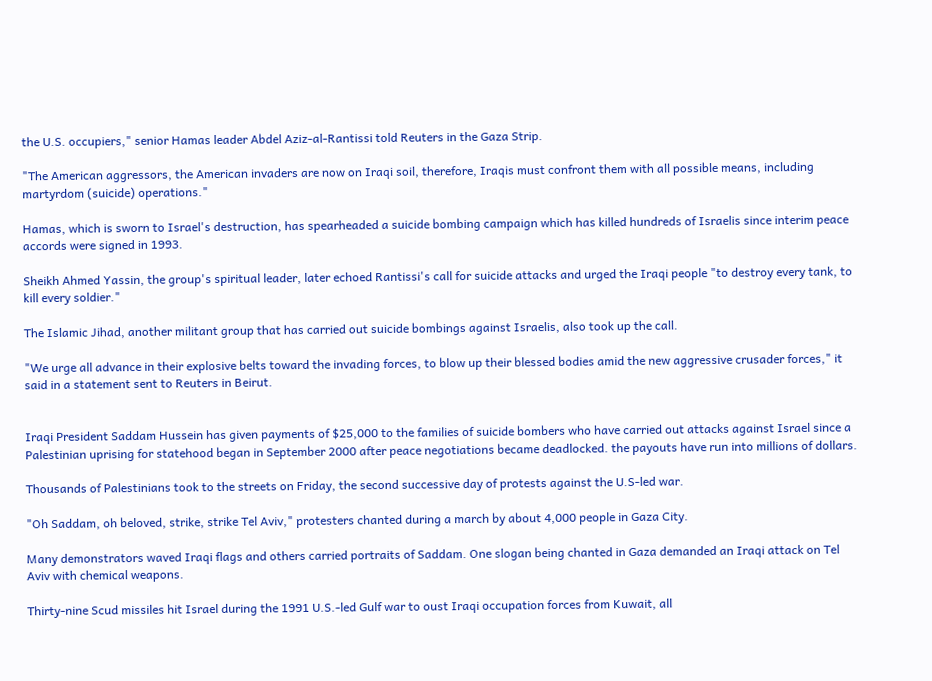the U.S. occupiers," senior Hamas leader Abdel Aziz-al-Rantissi told Reuters in the Gaza Strip.

"The American aggressors, the American invaders are now on Iraqi soil, therefore, Iraqis must confront them with all possible means, including martyrdom (suicide) operations."

Hamas, which is sworn to Israel's destruction, has spearheaded a suicide bombing campaign which has killed hundreds of Israelis since interim peace accords were signed in 1993.

Sheikh Ahmed Yassin, the group's spiritual leader, later echoed Rantissi's call for suicide attacks and urged the Iraqi people "to destroy every tank, to kill every soldier."

The Islamic Jihad, another militant group that has carried out suicide bombings against Israelis, also took up the call.

"We urge all advance in their explosive belts toward the invading forces, to blow up their blessed bodies amid the new aggressive crusader forces," it said in a statement sent to Reuters in Beirut.


Iraqi President Saddam Hussein has given payments of $25,000 to the families of suicide bombers who have carried out attacks against Israel since a Palestinian uprising for statehood began in September 2000 after peace negotiations became deadlocked. the payouts have run into millions of dollars.

Thousands of Palestinians took to the streets on Friday, the second successive day of protests against the U.S-led war.

"Oh Saddam, oh beloved, strike, strike Tel Aviv," protesters chanted during a march by about 4,000 people in Gaza City.

Many demonstrators waved Iraqi flags and others carried portraits of Saddam. One slogan being chanted in Gaza demanded an Iraqi attack on Tel Aviv with chemical weapons.

Thirty-nine Scud missiles hit Israel during the 1991 U.S.-led Gulf war to oust Iraqi occupation forces from Kuwait, all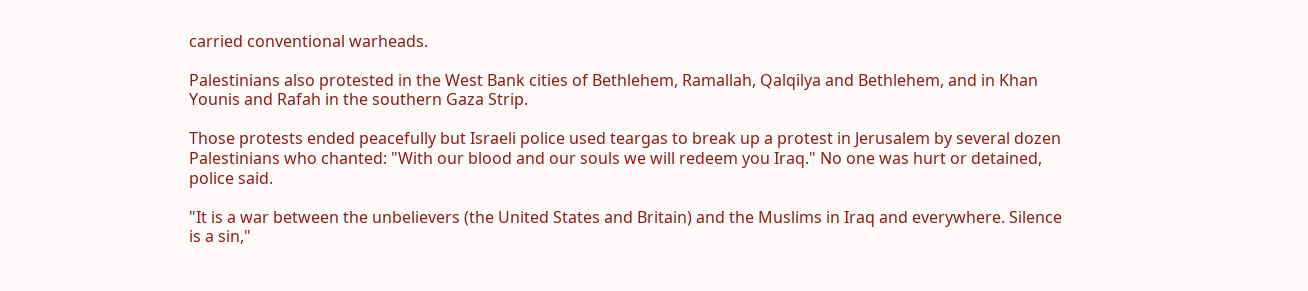carried conventional warheads.

Palestinians also protested in the West Bank cities of Bethlehem, Ramallah, Qalqilya and Bethlehem, and in Khan Younis and Rafah in the southern Gaza Strip.

Those protests ended peacefully but Israeli police used teargas to break up a protest in Jerusalem by several dozen Palestinians who chanted: "With our blood and our souls we will redeem you Iraq." No one was hurt or detained, police said.

"It is a war between the unbelievers (the United States and Britain) and the Muslims in Iraq and everywhere. Silence is a sin,"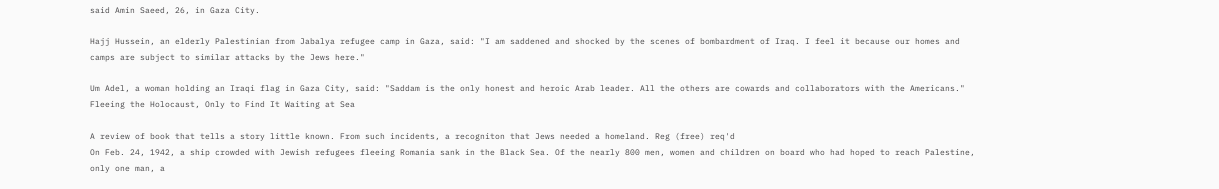said Amin Saeed, 26, in Gaza City.

Hajj Hussein, an elderly Palestinian from Jabalya refugee camp in Gaza, said: "I am saddened and shocked by the scenes of bombardment of Iraq. I feel it because our homes and camps are subject to similar attacks by the Jews here."

Um Adel, a woman holding an Iraqi flag in Gaza City, said: "Saddam is the only honest and heroic Arab leader. All the others are cowards and collaborators with the Americans."
Fleeing the Holocaust, Only to Find It Waiting at Sea

A review of book that tells a story little known. From such incidents, a recogniton that Jews needed a homeland. Reg (free) req'd
On Feb. 24, 1942, a ship crowded with Jewish refugees fleeing Romania sank in the Black Sea. Of the nearly 800 men, women and children on board who had hoped to reach Palestine, only one man, a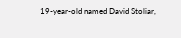19-year-old named David Stoliar,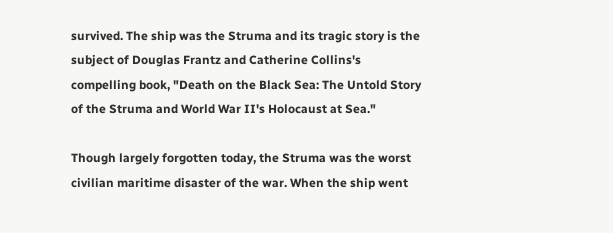survived. The ship was the Struma and its tragic story is the subject of Douglas Frantz and Catherine Collins's compelling book, "Death on the Black Sea: The Untold Story of the Struma and World War II's Holocaust at Sea."

Though largely forgotten today, the Struma was the worst civilian maritime disaster of the war. When the ship went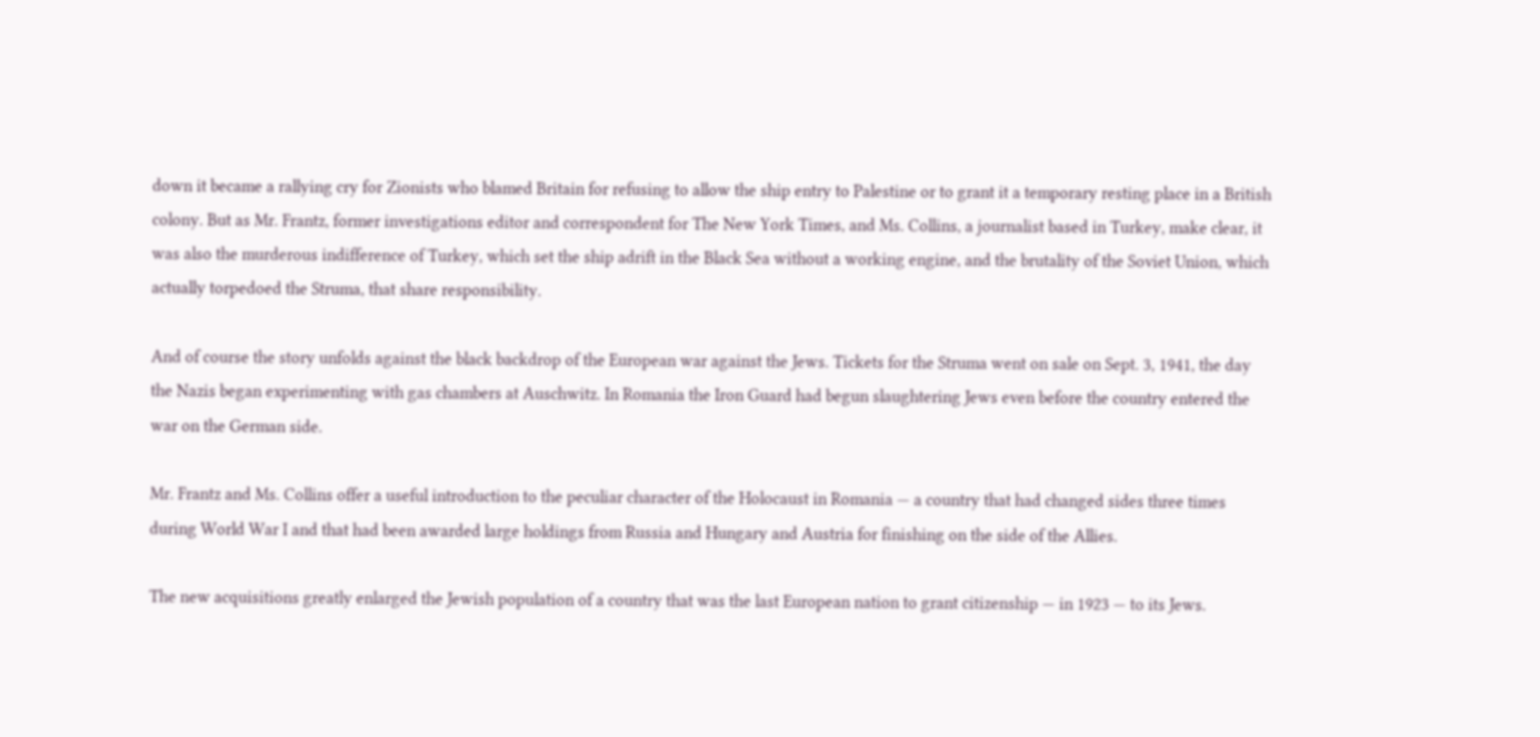down it became a rallying cry for Zionists who blamed Britain for refusing to allow the ship entry to Palestine or to grant it a temporary resting place in a British colony. But as Mr. Frantz, former investigations editor and correspondent for The New York Times, and Ms. Collins, a journalist based in Turkey, make clear, it was also the murderous indifference of Turkey, which set the ship adrift in the Black Sea without a working engine, and the brutality of the Soviet Union, which actually torpedoed the Struma, that share responsibility.

And of course the story unfolds against the black backdrop of the European war against the Jews. Tickets for the Struma went on sale on Sept. 3, 1941, the day the Nazis began experimenting with gas chambers at Auschwitz. In Romania the Iron Guard had begun slaughtering Jews even before the country entered the war on the German side.

Mr. Frantz and Ms. Collins offer a useful introduction to the peculiar character of the Holocaust in Romania — a country that had changed sides three times during World War I and that had been awarded large holdings from Russia and Hungary and Austria for finishing on the side of the Allies.

The new acquisitions greatly enlarged the Jewish population of a country that was the last European nation to grant citizenship — in 1923 — to its Jews.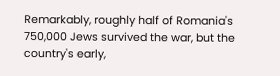Remarkably, roughly half of Romania's 750,000 Jews survived the war, but the country's early,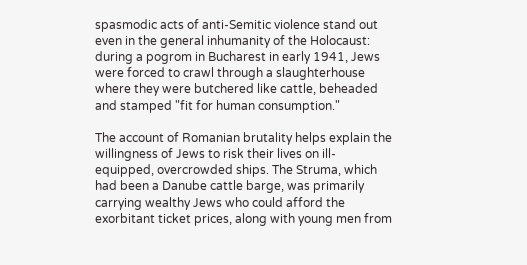spasmodic acts of anti-Semitic violence stand out even in the general inhumanity of the Holocaust: during a pogrom in Bucharest in early 1941, Jews were forced to crawl through a slaughterhouse where they were butchered like cattle, beheaded and stamped "fit for human consumption."

The account of Romanian brutality helps explain the willingness of Jews to risk their lives on ill-equipped, overcrowded ships. The Struma, which had been a Danube cattle barge, was primarily carrying wealthy Jews who could afford the exorbitant ticket prices, along with young men from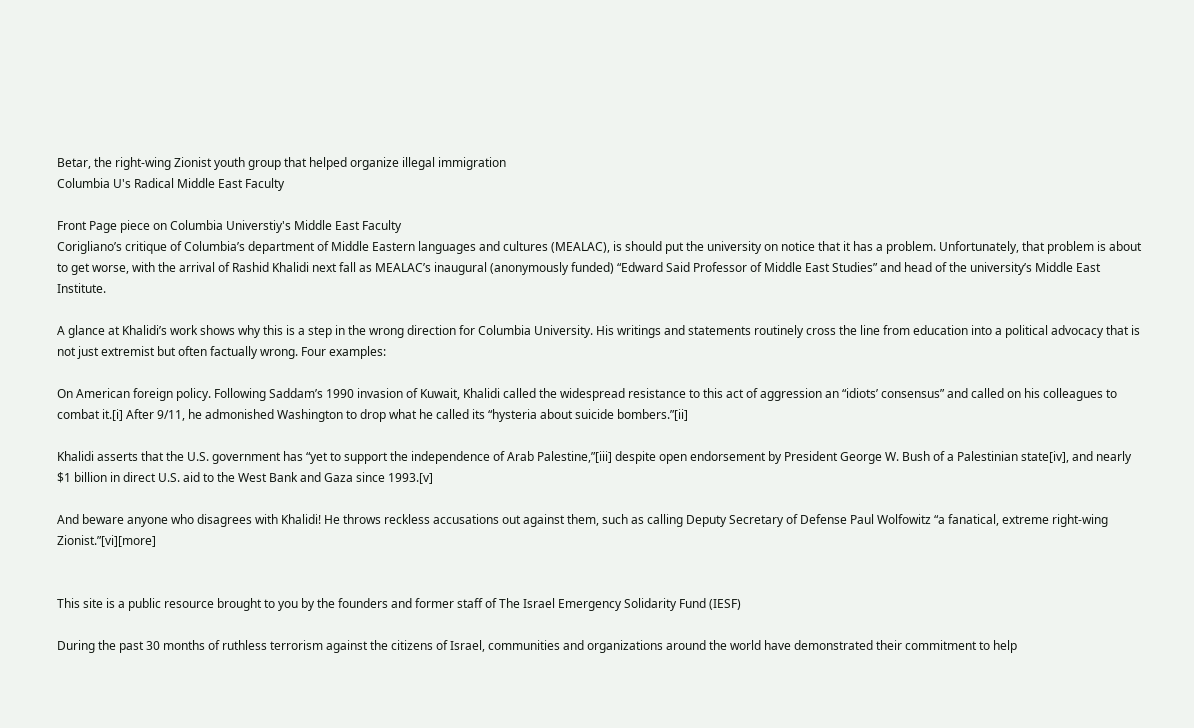Betar, the right-wing Zionist youth group that helped organize illegal immigration
Columbia U's Radical Middle East Faculty

Front Page piece on Columbia Universtiy's Middle East Faculty
Corigliano’s critique of Columbia’s department of Middle Eastern languages and cultures (MEALAC), is should put the university on notice that it has a problem. Unfortunately, that problem is about to get worse, with the arrival of Rashid Khalidi next fall as MEALAC’s inaugural (anonymously funded) “Edward Said Professor of Middle East Studies” and head of the university’s Middle East Institute.

A glance at Khalidi’s work shows why this is a step in the wrong direction for Columbia University. His writings and statements routinely cross the line from education into a political advocacy that is not just extremist but often factually wrong. Four examples:

On American foreign policy. Following Saddam’s 1990 invasion of Kuwait, Khalidi called the widespread resistance to this act of aggression an “idiots’ consensus” and called on his colleagues to combat it.[i] After 9/11, he admonished Washington to drop what he called its “hysteria about suicide bombers.”[ii]

Khalidi asserts that the U.S. government has “yet to support the independence of Arab Palestine,”[iii] despite open endorsement by President George W. Bush of a Palestinian state[iv], and nearly $1 billion in direct U.S. aid to the West Bank and Gaza since 1993.[v]

And beware anyone who disagrees with Khalidi! He throws reckless accusations out against them, such as calling Deputy Secretary of Defense Paul Wolfowitz “a fanatical, extreme right-wing Zionist.”[vi][more]


This site is a public resource brought to you by the founders and former staff of The Israel Emergency Solidarity Fund (IESF)

During the past 30 months of ruthless terrorism against the citizens of Israel, communities and organizations around the world have demonstrated their commitment to help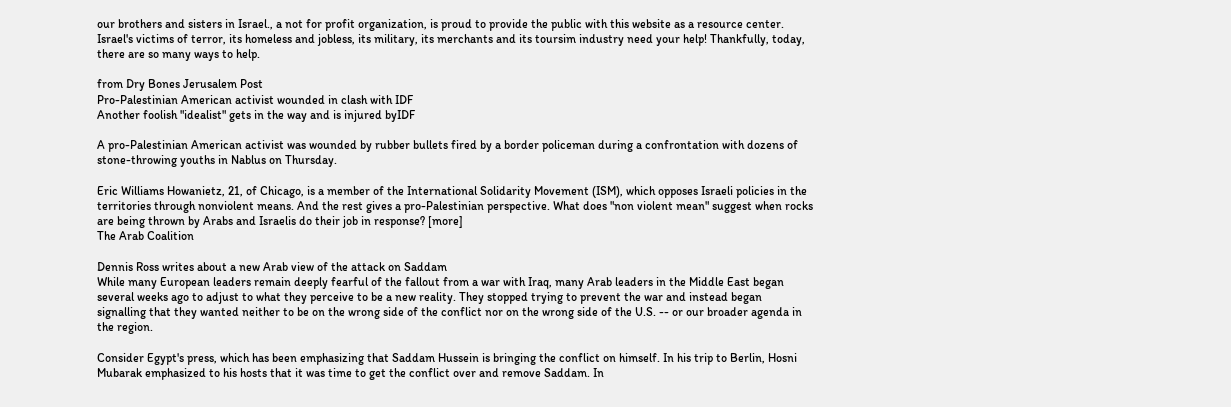our brothers and sisters in Israel., a not for profit organization, is proud to provide the public with this website as a resource center. Israel's victims of terror, its homeless and jobless, its military, its merchants and its toursim industry need your help! Thankfully, today, there are so many ways to help.

from Dry Bones Jerusalem Post
Pro-Palestinian American activist wounded in clash with IDF
Another foolish "idealist" gets in the way and is injured byIDF

A pro-Palestinian American activist was wounded by rubber bullets fired by a border policeman during a confrontation with dozens of stone-throwing youths in Nablus on Thursday.

Eric Williams Howanietz, 21, of Chicago, is a member of the International Solidarity Movement (ISM), which opposes Israeli policies in the territories through nonviolent means. And the rest gives a pro-Palestinian perspective. What does "non violent mean" suggest when rocks are being thrown by Arabs and Israelis do their job in response? [more]
The Arab Coalition

Dennis Ross writes about a new Arab view of the attack on Saddam
While many European leaders remain deeply fearful of the fallout from a war with Iraq, many Arab leaders in the Middle East began several weeks ago to adjust to what they perceive to be a new reality. They stopped trying to prevent the war and instead began signalling that they wanted neither to be on the wrong side of the conflict nor on the wrong side of the U.S. -- or our broader agenda in the region.

Consider Egypt's press, which has been emphasizing that Saddam Hussein is bringing the conflict on himself. In his trip to Berlin, Hosni Mubarak emphasized to his hosts that it was time to get the conflict over and remove Saddam. In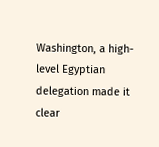Washington, a high-level Egyptian delegation made it clear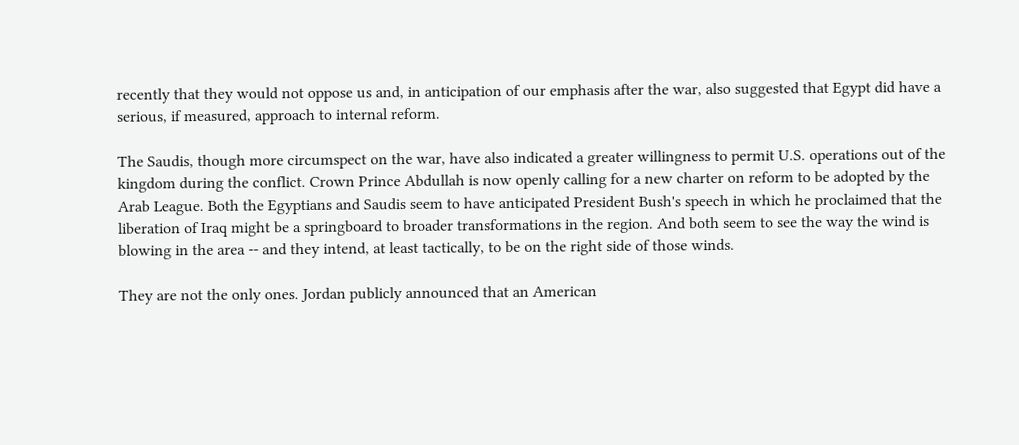recently that they would not oppose us and, in anticipation of our emphasis after the war, also suggested that Egypt did have a serious, if measured, approach to internal reform.

The Saudis, though more circumspect on the war, have also indicated a greater willingness to permit U.S. operations out of the kingdom during the conflict. Crown Prince Abdullah is now openly calling for a new charter on reform to be adopted by the Arab League. Both the Egyptians and Saudis seem to have anticipated President Bush's speech in which he proclaimed that the liberation of Iraq might be a springboard to broader transformations in the region. And both seem to see the way the wind is blowing in the area -- and they intend, at least tactically, to be on the right side of those winds.

They are not the only ones. Jordan publicly announced that an American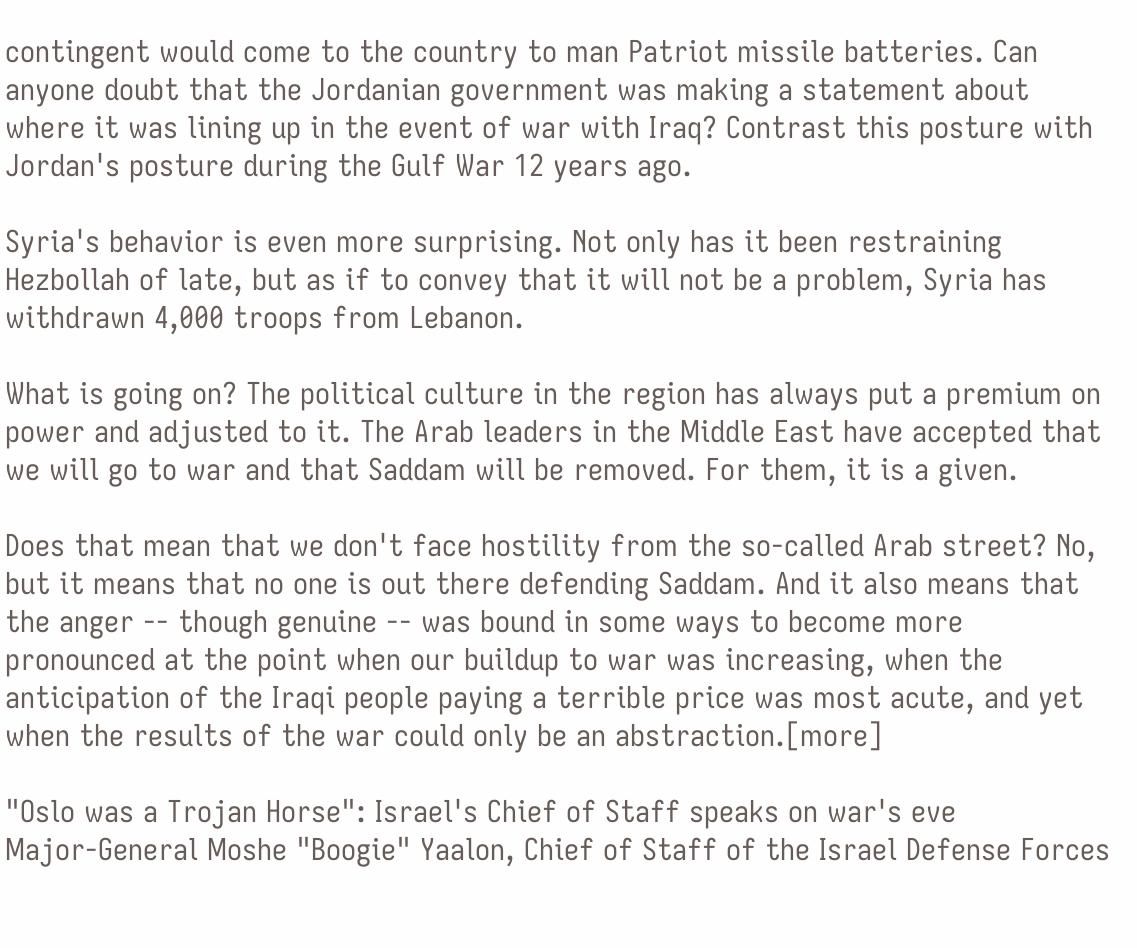contingent would come to the country to man Patriot missile batteries. Can anyone doubt that the Jordanian government was making a statement about where it was lining up in the event of war with Iraq? Contrast this posture with Jordan's posture during the Gulf War 12 years ago.

Syria's behavior is even more surprising. Not only has it been restraining Hezbollah of late, but as if to convey that it will not be a problem, Syria has withdrawn 4,000 troops from Lebanon.

What is going on? The political culture in the region has always put a premium on power and adjusted to it. The Arab leaders in the Middle East have accepted that we will go to war and that Saddam will be removed. For them, it is a given.

Does that mean that we don't face hostility from the so-called Arab street? No, but it means that no one is out there defending Saddam. And it also means that the anger -- though genuine -- was bound in some ways to become more pronounced at the point when our buildup to war was increasing, when the anticipation of the Iraqi people paying a terrible price was most acute, and yet when the results of the war could only be an abstraction.[more]

"Oslo was a Trojan Horse": Israel's Chief of Staff speaks on war's eve
Major-General Moshe "Boogie" Yaalon, Chief of Staff of the Israel Defense Forces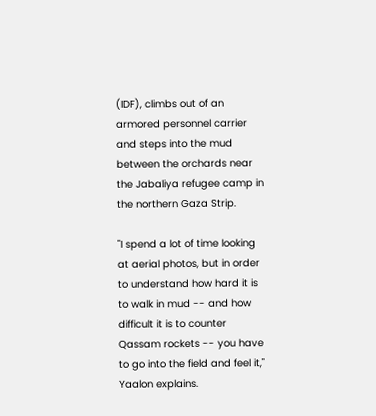(IDF), climbs out of an armored personnel carrier and steps into the mud between the orchards near the Jabaliya refugee camp in the northern Gaza Strip.

"I spend a lot of time looking at aerial photos, but in order to understand how hard it is to walk in mud -- and how difficult it is to counter Qassam rockets -- you have to go into the field and feel it," Yaalon explains.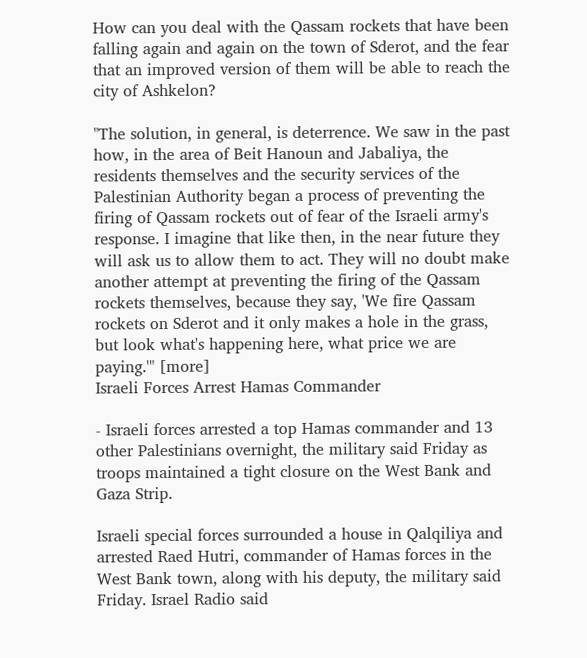How can you deal with the Qassam rockets that have been falling again and again on the town of Sderot, and the fear that an improved version of them will be able to reach the city of Ashkelon?

"The solution, in general, is deterrence. We saw in the past how, in the area of Beit Hanoun and Jabaliya, the residents themselves and the security services of the Palestinian Authority began a process of preventing the firing of Qassam rockets out of fear of the Israeli army's response. I imagine that like then, in the near future they will ask us to allow them to act. They will no doubt make another attempt at preventing the firing of the Qassam rockets themselves, because they say, 'We fire Qassam rockets on Sderot and it only makes a hole in the grass, but look what's happening here, what price we are paying.'" [more]
Israeli Forces Arrest Hamas Commander

- Israeli forces arrested a top Hamas commander and 13 other Palestinians overnight, the military said Friday as troops maintained a tight closure on the West Bank and Gaza Strip.

Israeli special forces surrounded a house in Qalqiliya and arrested Raed Hutri, commander of Hamas forces in the West Bank town, along with his deputy, the military said Friday. Israel Radio said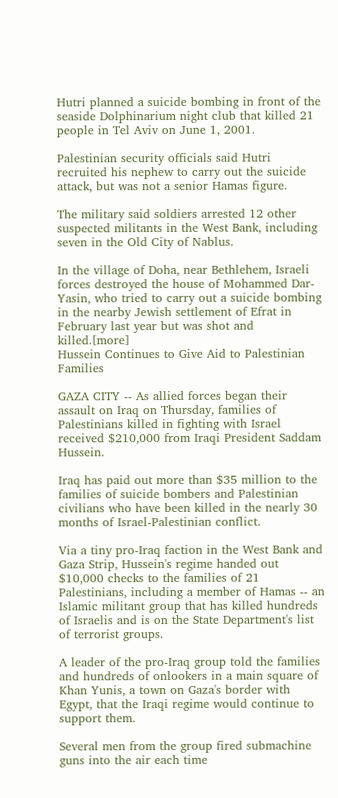Hutri planned a suicide bombing in front of the seaside Dolphinarium night club that killed 21 people in Tel Aviv on June 1, 2001.

Palestinian security officials said Hutri recruited his nephew to carry out the suicide attack, but was not a senior Hamas figure.

The military said soldiers arrested 12 other suspected militants in the West Bank, including seven in the Old City of Nablus.

In the village of Doha, near Bethlehem, Israeli forces destroyed the house of Mohammed Dar-Yasin, who tried to carry out a suicide bombing in the nearby Jewish settlement of Efrat in February last year but was shot and killed.[more]
Hussein Continues to Give Aid to Palestinian Families

GAZA CITY -- As allied forces began their assault on Iraq on Thursday, families of Palestinians killed in fighting with Israel received $210,000 from Iraqi President Saddam Hussein.

Iraq has paid out more than $35 million to the families of suicide bombers and Palestinian civilians who have been killed in the nearly 30 months of Israel-Palestinian conflict.

Via a tiny pro-Iraq faction in the West Bank and Gaza Strip, Hussein's regime handed out $10,000 checks to the families of 21 Palestinians, including a member of Hamas -- an Islamic militant group that has killed hundreds of Israelis and is on the State Department's list of terrorist groups.

A leader of the pro-Iraq group told the families and hundreds of onlookers in a main square of Khan Yunis, a town on Gaza's border with Egypt, that the Iraqi regime would continue to support them.

Several men from the group fired submachine guns into the air each time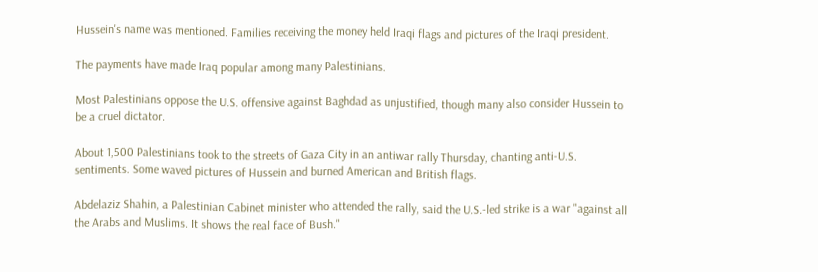Hussein's name was mentioned. Families receiving the money held Iraqi flags and pictures of the Iraqi president.

The payments have made Iraq popular among many Palestinians.

Most Palestinians oppose the U.S. offensive against Baghdad as unjustified, though many also consider Hussein to be a cruel dictator.

About 1,500 Palestinians took to the streets of Gaza City in an antiwar rally Thursday, chanting anti-U.S. sentiments. Some waved pictures of Hussein and burned American and British flags.

Abdelaziz Shahin, a Palestinian Cabinet minister who attended the rally, said the U.S.-led strike is a war "against all the Arabs and Muslims. It shows the real face of Bush."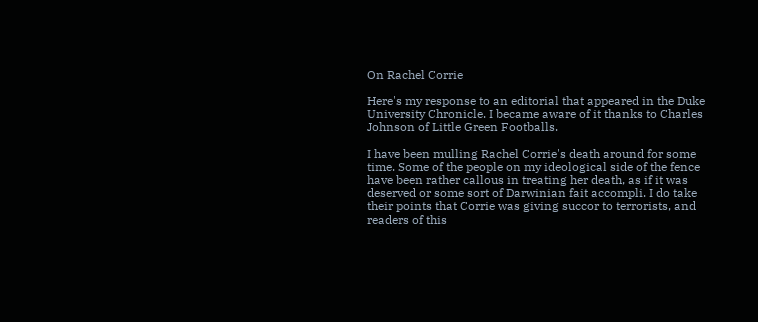On Rachel Corrie

Here's my response to an editorial that appeared in the Duke University Chronicle. I became aware of it thanks to Charles Johnson of Little Green Footballs.

I have been mulling Rachel Corrie's death around for some time. Some of the people on my ideological side of the fence have been rather callous in treating her death, as if it was deserved or some sort of Darwinian fait accompli. I do take their points that Corrie was giving succor to terrorists, and readers of this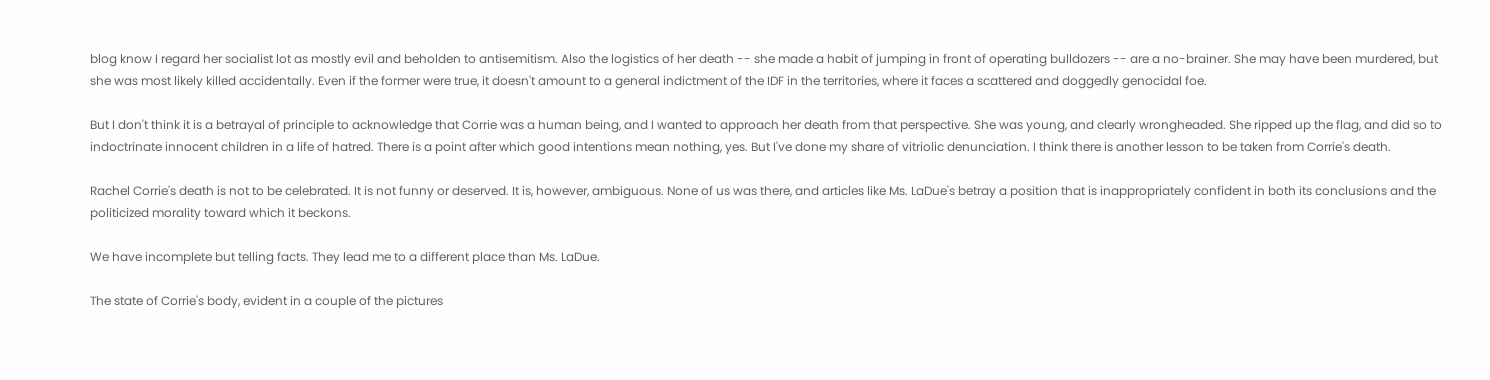blog know I regard her socialist lot as mostly evil and beholden to antisemitism. Also the logistics of her death -- she made a habit of jumping in front of operating bulldozers -- are a no-brainer. She may have been murdered, but she was most likely killed accidentally. Even if the former were true, it doesn't amount to a general indictment of the IDF in the territories, where it faces a scattered and doggedly genocidal foe.

But I don't think it is a betrayal of principle to acknowledge that Corrie was a human being, and I wanted to approach her death from that perspective. She was young, and clearly wrongheaded. She ripped up the flag, and did so to indoctrinate innocent children in a life of hatred. There is a point after which good intentions mean nothing, yes. But I've done my share of vitriolic denunciation. I think there is another lesson to be taken from Corrie's death.

Rachel Corrie's death is not to be celebrated. It is not funny or deserved. It is, however, ambiguous. None of us was there, and articles like Ms. LaDue's betray a position that is inappropriately confident in both its conclusions and the politicized morality toward which it beckons.

We have incomplete but telling facts. They lead me to a different place than Ms. LaDue.

The state of Corrie's body, evident in a couple of the pictures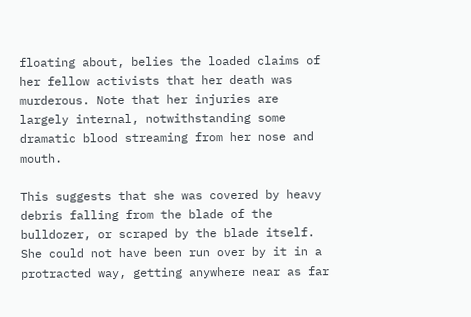floating about, belies the loaded claims of her fellow activists that her death was murderous. Note that her injuries are largely internal, notwithstanding some dramatic blood streaming from her nose and mouth.

This suggests that she was covered by heavy debris falling from the blade of the bulldozer, or scraped by the blade itself. She could not have been run over by it in a protracted way, getting anywhere near as far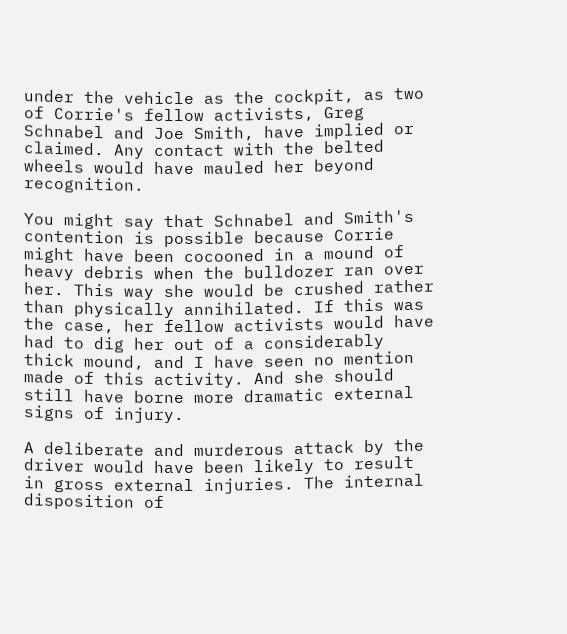under the vehicle as the cockpit, as two of Corrie's fellow activists, Greg Schnabel and Joe Smith, have implied or claimed. Any contact with the belted wheels would have mauled her beyond recognition.

You might say that Schnabel and Smith's contention is possible because Corrie might have been cocooned in a mound of heavy debris when the bulldozer ran over her. This way she would be crushed rather than physically annihilated. If this was the case, her fellow activists would have had to dig her out of a considerably thick mound, and I have seen no mention made of this activity. And she should still have borne more dramatic external signs of injury.

A deliberate and murderous attack by the driver would have been likely to result in gross external injuries. The internal disposition of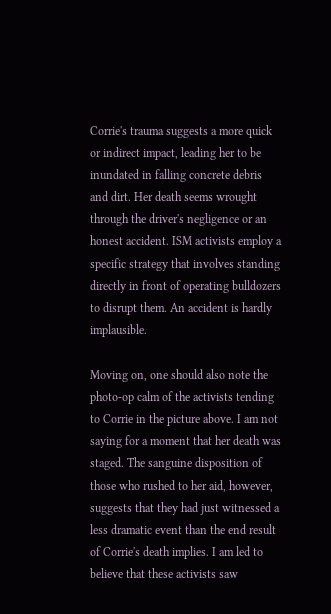Corrie's trauma suggests a more quick or indirect impact, leading her to be inundated in falling concrete debris and dirt. Her death seems wrought through the driver's negligence or an honest accident. ISM activists employ a specific strategy that involves standing directly in front of operating bulldozers to disrupt them. An accident is hardly implausible.

Moving on, one should also note the photo-op calm of the activists tending to Corrie in the picture above. I am not saying for a moment that her death was staged. The sanguine disposition of those who rushed to her aid, however, suggests that they had just witnessed a less dramatic event than the end result of Corrie's death implies. I am led to believe that these activists saw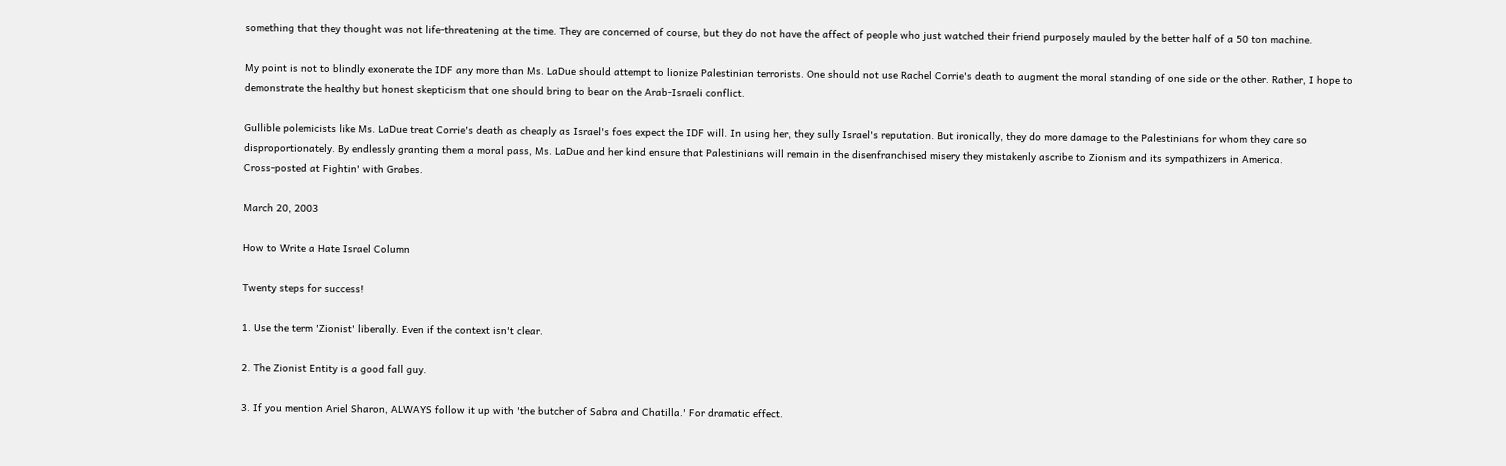something that they thought was not life-threatening at the time. They are concerned of course, but they do not have the affect of people who just watched their friend purposely mauled by the better half of a 50 ton machine.

My point is not to blindly exonerate the IDF any more than Ms. LaDue should attempt to lionize Palestinian terrorists. One should not use Rachel Corrie's death to augment the moral standing of one side or the other. Rather, I hope to demonstrate the healthy but honest skepticism that one should bring to bear on the Arab-Israeli conflict.

Gullible polemicists like Ms. LaDue treat Corrie's death as cheaply as Israel's foes expect the IDF will. In using her, they sully Israel's reputation. But ironically, they do more damage to the Palestinians for whom they care so disproportionately. By endlessly granting them a moral pass, Ms. LaDue and her kind ensure that Palestinians will remain in the disenfranchised misery they mistakenly ascribe to Zionism and its sympathizers in America.
Cross-posted at Fightin' with Grabes.

March 20, 2003

How to Write a Hate Israel Column

Twenty steps for success!

1. Use the term 'Zionist' liberally. Even if the context isn't clear.

2. The Zionist Entity is a good fall guy.

3. If you mention Ariel Sharon, ALWAYS follow it up with 'the butcher of Sabra and Chatilla.' For dramatic effect.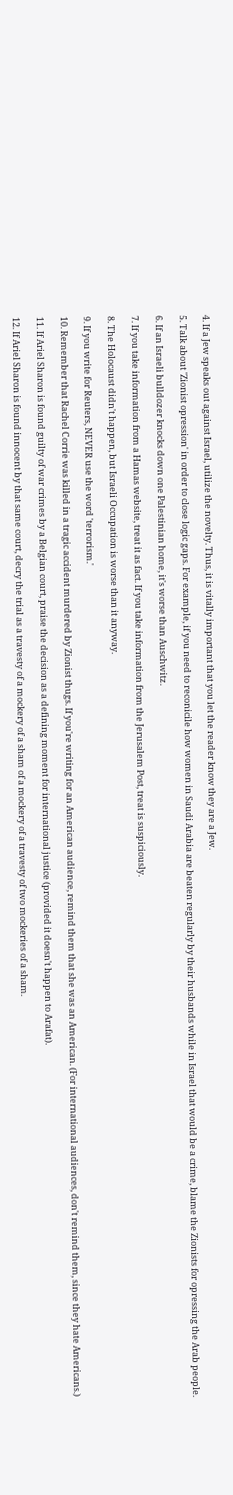4. If a Jew speaks out against Israel, utilize the novelty. Thus, it is vitally important that you let the reader know they are a Jew.

5. Talk about 'Zionist opression' in order to close logic gaps. For example, if you need to reconicile how women in Saudi Arabia are beaten regularly by their husbands while in Israel that would be a crime, blame the Zionists for opressing the Arab people.

6. If an Israeli bulldozer knocks down one Palestinian home, it's worse than Auschwitz.

7. If you take information from a Hamas website, treat it as fact. If you take information from the Jerusalem Post, treat is suspiciously.

8. The Holocaust didn't happen, but Israeli Occupation is worse than it anyway.

9. If you write for Reuters, NEVER use the word 'terrorism.'

10. Remember that Rachel Corrie was killed in a tragic accident murdered by Zionist thugs. If you're writing for an American audience, remind them that she was an American. (For international audiences, don't remind them, since they hate Americans.)

11. If Ariel Sharon is found guilty of war crimes by a Belgian court, praise the decision as a defining moment for international justice (provided it doesn't happen to Arafat).

12. If Ariel Sharon is found innocent by that same court, decry the trial as a travesty of a mockery of a sham of a mockery of a travesty of two mockeries of a sham.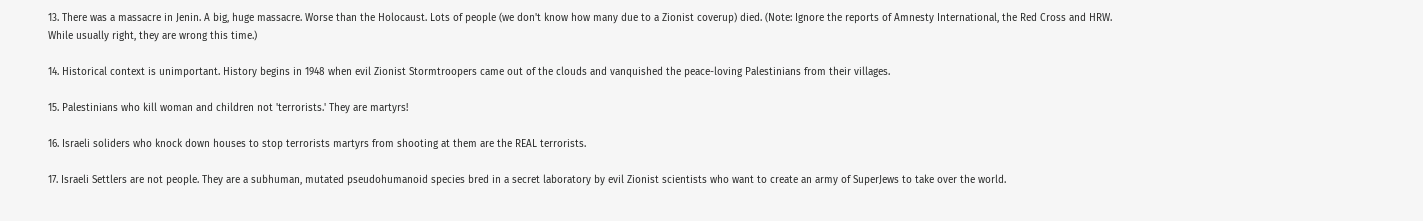13. There was a massacre in Jenin. A big, huge massacre. Worse than the Holocaust. Lots of people (we don't know how many due to a Zionist coverup) died. (Note: Ignore the reports of Amnesty International, the Red Cross and HRW. While usually right, they are wrong this time.)

14. Historical context is unimportant. History begins in 1948 when evil Zionist Stormtroopers came out of the clouds and vanquished the peace-loving Palestinians from their villages.

15. Palestinians who kill woman and children not 'terrorists.' They are martyrs!

16. Israeli soliders who knock down houses to stop terrorists martyrs from shooting at them are the REAL terrorists.

17. Israeli Settlers are not people. They are a subhuman, mutated pseudohumanoid species bred in a secret laboratory by evil Zionist scientists who want to create an army of SuperJews to take over the world.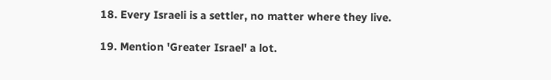18. Every Israeli is a settler, no matter where they live.

19. Mention 'Greater Israel' a lot.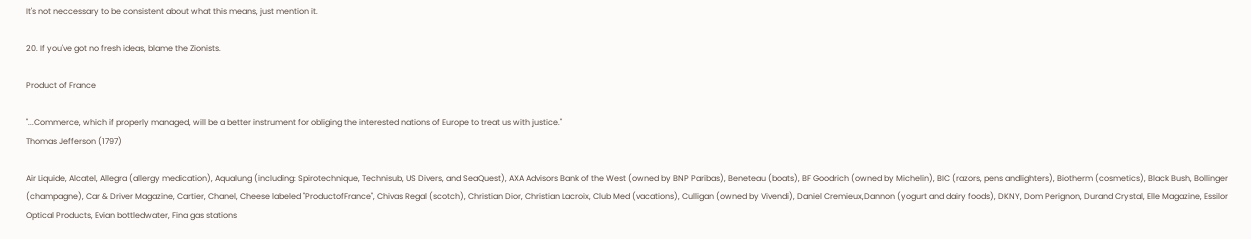It's not neccessary to be consistent about what this means, just mention it.

20. If you've got no fresh ideas, blame the Zionists.

Product of France

"...Commerce, which if properly managed, will be a better instrument for obliging the interested nations of Europe to treat us with justice."
Thomas Jefferson (1797)

Air Liquide, Alcatel, Allegra (allergy medication), Aqualung (including: Spirotechnique, Technisub, US Divers, and SeaQuest), AXA Advisors Bank of the West (owned by BNP Paribas), Beneteau (boats), BF Goodrich (owned by Michelin), BIC (razors, pens andlighters), Biotherm (cosmetics), Black Bush, Bollinger (champagne), Car & Driver Magazine, Cartier, Chanel, Cheese labeled "ProductofFrance", Chivas Regal (scotch), Christian Dior, Christian Lacroix, Club Med (vacations), Culligan (owned by Vivendi), Daniel Cremieux,Dannon (yogurt and dairy foods), DKNY, Dom Perignon, Durand Crystal, Elle Magazine, Essilor Optical Products, Evian bottledwater, Fina gas stations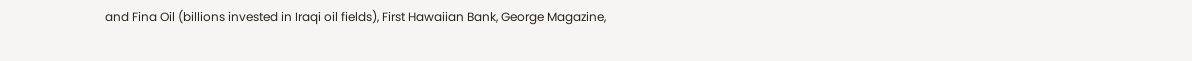and Fina Oil (billions invested in Iraqi oil fields), First Hawaiian Bank, George Magazine,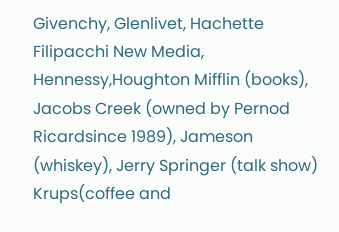Givenchy, Glenlivet, Hachette Filipacchi New Media, Hennessy,Houghton Mifflin (books), Jacobs Creek (owned by Pernod Ricardsince 1989), Jameson (whiskey), Jerry Springer (talk show) Krups(coffee and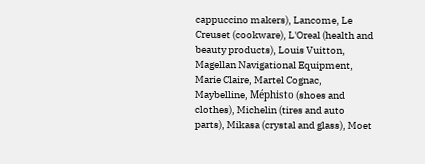cappuccino makers), Lancome, Le Creuset (cookware), L'Oreal (health and beauty products), Louis Vuitton, Magellan Navigational Equipment, Marie Claire, Martel Cognac, Maybelline, Méphisto (shoes and clothes), Michelin (tires and auto parts), Mikasa (crystal and glass), Moet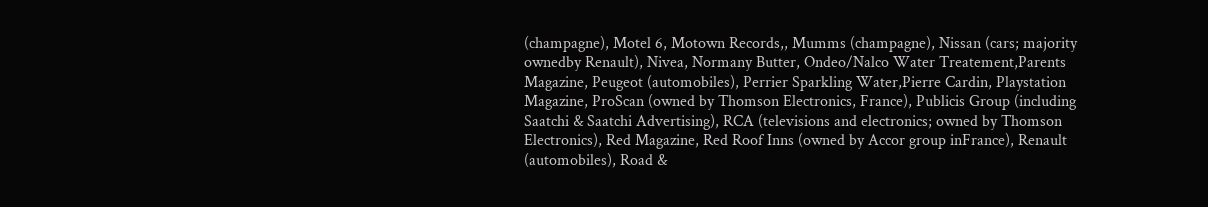(champagne), Motel 6, Motown Records,, Mumms (champagne), Nissan (cars; majority ownedby Renault), Nivea, Normany Butter, Ondeo/Nalco Water Treatement,Parents Magazine, Peugeot (automobiles), Perrier Sparkling Water,Pierre Cardin, Playstation Magazine, ProScan (owned by Thomson Electronics, France), Publicis Group (including Saatchi & Saatchi Advertising), RCA (televisions and electronics; owned by Thomson Electronics), Red Magazine, Red Roof Inns (owned by Accor group inFrance), Renault (automobiles), Road &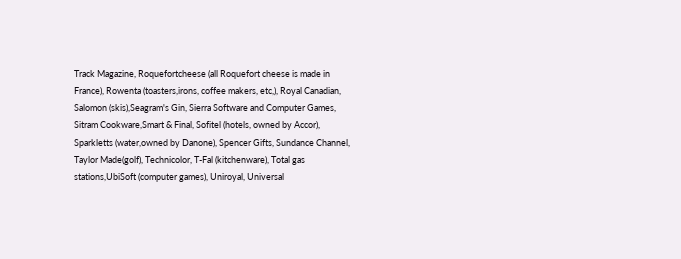Track Magazine, Roquefortcheese (all Roquefort cheese is made in France), Rowenta (toasters,irons, coffee makers, etc,), Royal Canadian, Salomon (skis),Seagram's Gin, Sierra Software and Computer Games, Sitram Cookware,Smart & Final, Sofitel (hotels, owned by Accor), Sparkletts (water,owned by Danone), Spencer Gifts, Sundance Channel, Taylor Made(golf), Technicolor, T-Fal (kitchenware), Total gas stations,UbiSoft (computer games), Uniroyal, Universal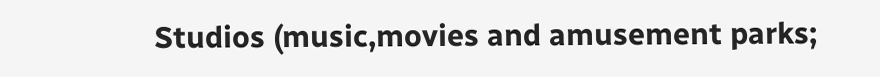Studios (music,movies and amusement parks;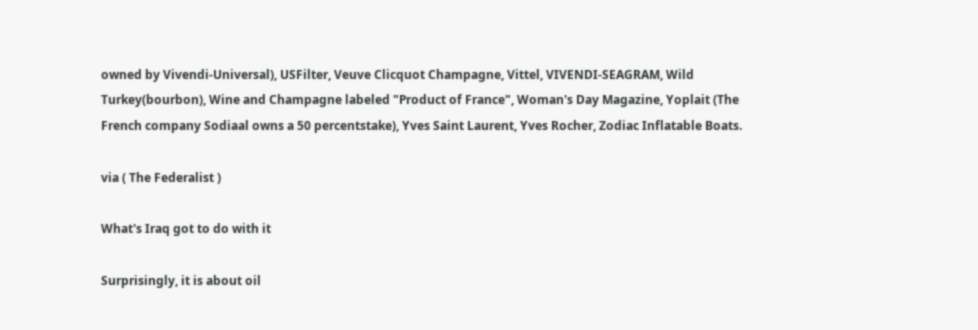owned by Vivendi-Universal), USFilter, Veuve Clicquot Champagne, Vittel, VIVENDI-SEAGRAM, Wild Turkey(bourbon), Wine and Champagne labeled "Product of France", Woman's Day Magazine, Yoplait (The French company Sodiaal owns a 50 percentstake), Yves Saint Laurent, Yves Rocher, Zodiac Inflatable Boats.

via ( The Federalist )

What's Iraq got to do with it

Surprisingly, it is about oil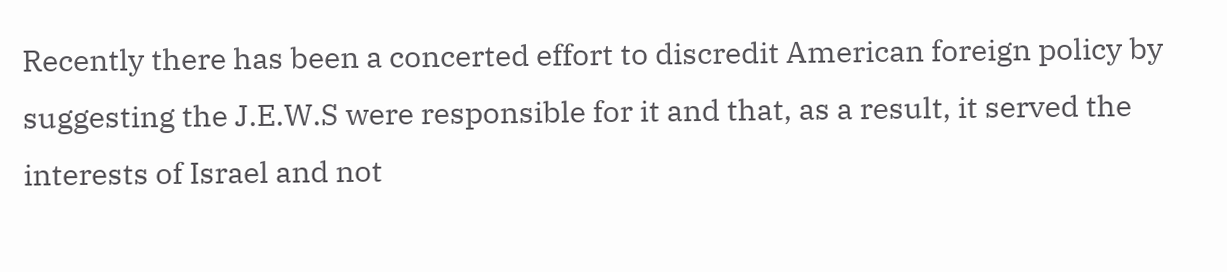Recently there has been a concerted effort to discredit American foreign policy by suggesting the J.E.W.S were responsible for it and that, as a result, it served the interests of Israel and not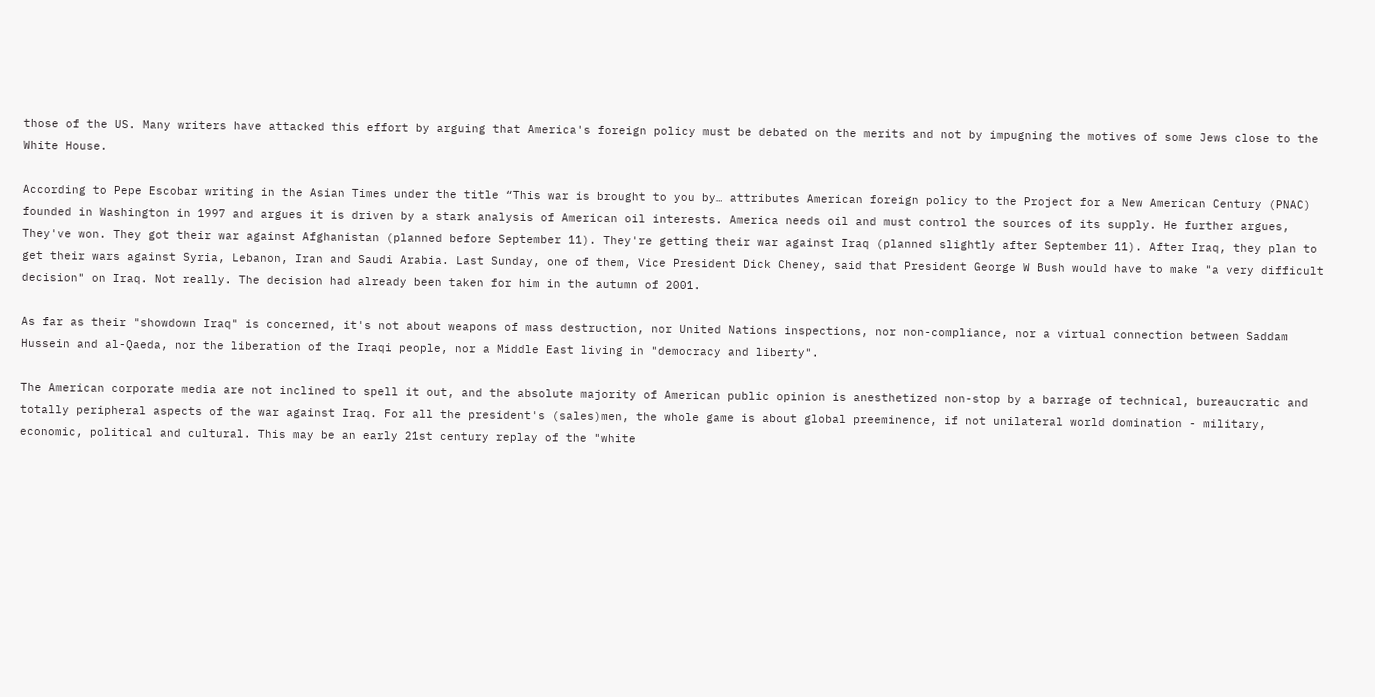those of the US. Many writers have attacked this effort by arguing that America's foreign policy must be debated on the merits and not by impugning the motives of some Jews close to the White House.

According to Pepe Escobar writing in the Asian Times under the title “This war is brought to you by… attributes American foreign policy to the Project for a New American Century (PNAC) founded in Washington in 1997 and argues it is driven by a stark analysis of American oil interests. America needs oil and must control the sources of its supply. He further argues,
They've won. They got their war against Afghanistan (planned before September 11). They're getting their war against Iraq (planned slightly after September 11). After Iraq, they plan to get their wars against Syria, Lebanon, Iran and Saudi Arabia. Last Sunday, one of them, Vice President Dick Cheney, said that President George W Bush would have to make "a very difficult decision" on Iraq. Not really. The decision had already been taken for him in the autumn of 2001.

As far as their "showdown Iraq" is concerned, it's not about weapons of mass destruction, nor United Nations inspections, nor non-compliance, nor a virtual connection between Saddam Hussein and al-Qaeda, nor the liberation of the Iraqi people, nor a Middle East living in "democracy and liberty".

The American corporate media are not inclined to spell it out, and the absolute majority of American public opinion is anesthetized non-stop by a barrage of technical, bureaucratic and totally peripheral aspects of the war against Iraq. For all the president's (sales)men, the whole game is about global preeminence, if not unilateral world domination - military, economic, political and cultural. This may be an early 21st century replay of the "white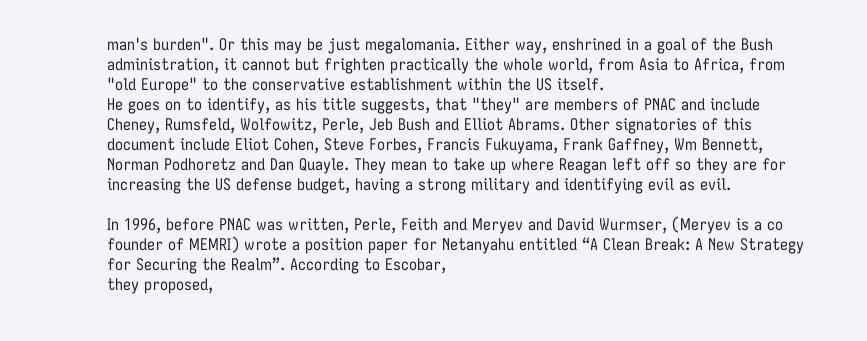man's burden". Or this may be just megalomania. Either way, enshrined in a goal of the Bush administration, it cannot but frighten practically the whole world, from Asia to Africa, from "old Europe" to the conservative establishment within the US itself.
He goes on to identify, as his title suggests, that "they" are members of PNAC and include Cheney, Rumsfeld, Wolfowitz, Perle, Jeb Bush and Elliot Abrams. Other signatories of this document include Eliot Cohen, Steve Forbes, Francis Fukuyama, Frank Gaffney, Wm Bennett, Norman Podhoretz and Dan Quayle. They mean to take up where Reagan left off so they are for increasing the US defense budget, having a strong military and identifying evil as evil.

In 1996, before PNAC was written, Perle, Feith and Meryev and David Wurmser, (Meryev is a co founder of MEMRI) wrote a position paper for Netanyahu entitled “A Clean Break: A New Strategy for Securing the Realm”. According to Escobar,
they proposed,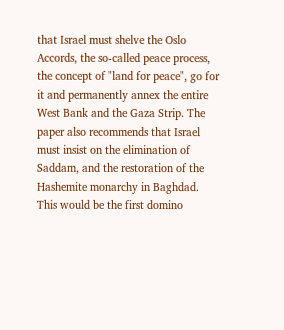that Israel must shelve the Oslo Accords, the so-called peace process, the concept of "land for peace", go for it and permanently annex the entire West Bank and the Gaza Strip. The paper also recommends that Israel must insist on the elimination of Saddam, and the restoration of the Hashemite monarchy in Baghdad. This would be the first domino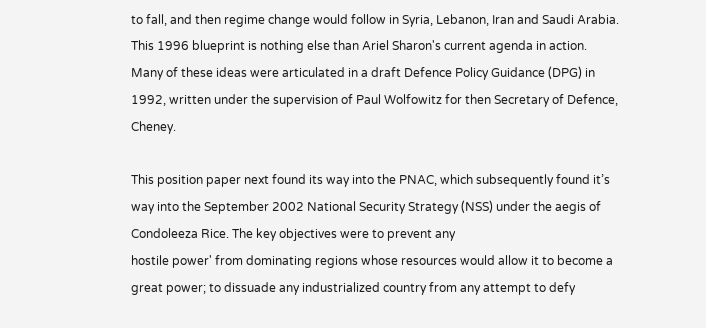to fall, and then regime change would follow in Syria, Lebanon, Iran and Saudi Arabia. This 1996 blueprint is nothing else than Ariel Sharon's current agenda in action.
Many of these ideas were articulated in a draft Defence Policy Guidance (DPG) in 1992, written under the supervision of Paul Wolfowitz for then Secretary of Defence, Cheney.

This position paper next found its way into the PNAC, which subsequently found it’s way into the September 2002 National Security Strategy (NSS) under the aegis of Condoleeza Rice. The key objectives were to prevent any
hostile power' from dominating regions whose resources would allow it to become a great power; to dissuade any industrialized country from any attempt to defy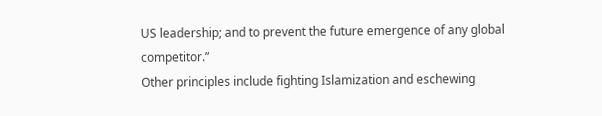US leadership; and to prevent the future emergence of any global competitor.”
Other principles include fighting Islamization and eschewing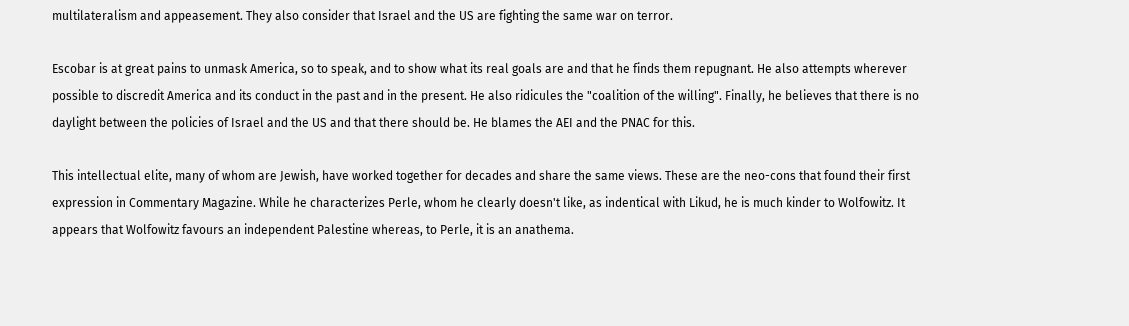multilateralism and appeasement. They also consider that Israel and the US are fighting the same war on terror.

Escobar is at great pains to unmask America, so to speak, and to show what its real goals are and that he finds them repugnant. He also attempts wherever possible to discredit America and its conduct in the past and in the present. He also ridicules the "coalition of the willing". Finally, he believes that there is no daylight between the policies of Israel and the US and that there should be. He blames the AEI and the PNAC for this.

This intellectual elite, many of whom are Jewish, have worked together for decades and share the same views. These are the neo-cons that found their first expression in Commentary Magazine. While he characterizes Perle, whom he clearly doesn't like, as indentical with Likud, he is much kinder to Wolfowitz. It appears that Wolfowitz favours an independent Palestine whereas, to Perle, it is an anathema.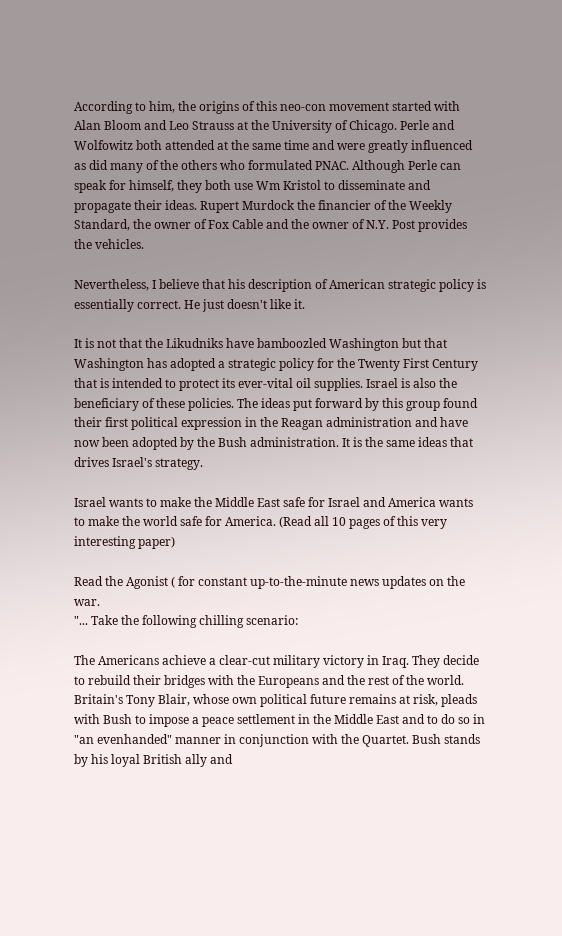According to him, the origins of this neo-con movement started with Alan Bloom and Leo Strauss at the University of Chicago. Perle and Wolfowitz both attended at the same time and were greatly influenced as did many of the others who formulated PNAC. Although Perle can speak for himself, they both use Wm Kristol to disseminate and propagate their ideas. Rupert Murdock the financier of the Weekly Standard, the owner of Fox Cable and the owner of N.Y. Post provides the vehicles.

Nevertheless, I believe that his description of American strategic policy is essentially correct. He just doesn't like it.

It is not that the Likudniks have bamboozled Washington but that Washington has adopted a strategic policy for the Twenty First Century that is intended to protect its ever-vital oil supplies. Israel is also the beneficiary of these policies. The ideas put forward by this group found their first political expression in the Reagan administration and have now been adopted by the Bush administration. It is the same ideas that drives Israel's strategy.

Israel wants to make the Middle East safe for Israel and America wants to make the world safe for America. (Read all 10 pages of this very interesting paper)

Read the Agonist ( for constant up-to-the-minute news updates on the war.
"... Take the following chilling scenario:

The Americans achieve a clear-cut military victory in Iraq. They decide to rebuild their bridges with the Europeans and the rest of the world. Britain's Tony Blair, whose own political future remains at risk, pleads with Bush to impose a peace settlement in the Middle East and to do so in "an evenhanded" manner in conjunction with the Quartet. Bush stands by his loyal British ally and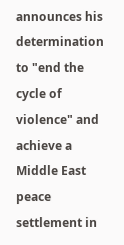announces his determination to "end the cycle of violence" and achieve a Middle East peace settlement in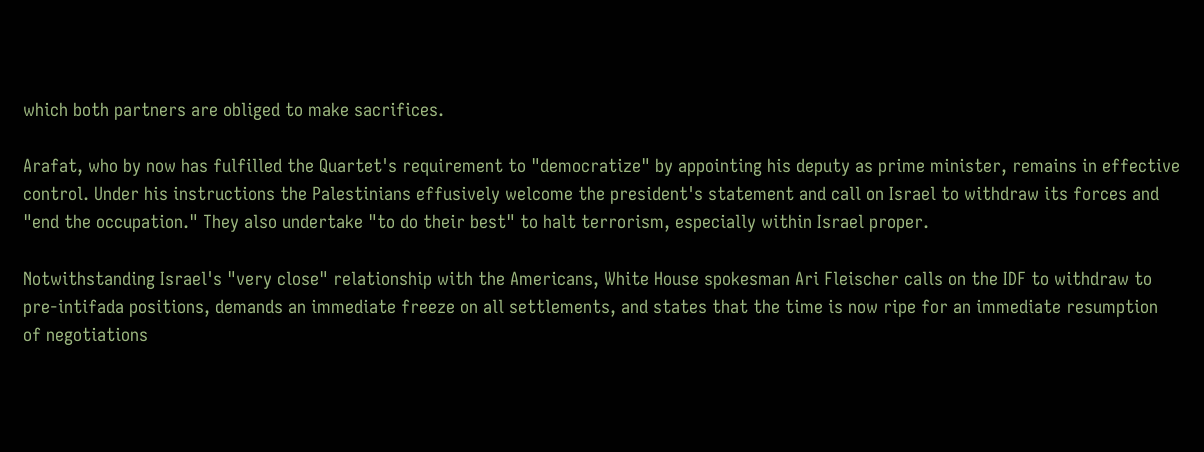which both partners are obliged to make sacrifices.

Arafat, who by now has fulfilled the Quartet's requirement to "democratize" by appointing his deputy as prime minister, remains in effective control. Under his instructions the Palestinians effusively welcome the president's statement and call on Israel to withdraw its forces and "end the occupation." They also undertake "to do their best" to halt terrorism, especially within Israel proper.

Notwithstanding Israel's "very close" relationship with the Americans, White House spokesman Ari Fleischer calls on the IDF to withdraw to pre-intifada positions, demands an immediate freeze on all settlements, and states that the time is now ripe for an immediate resumption of negotiations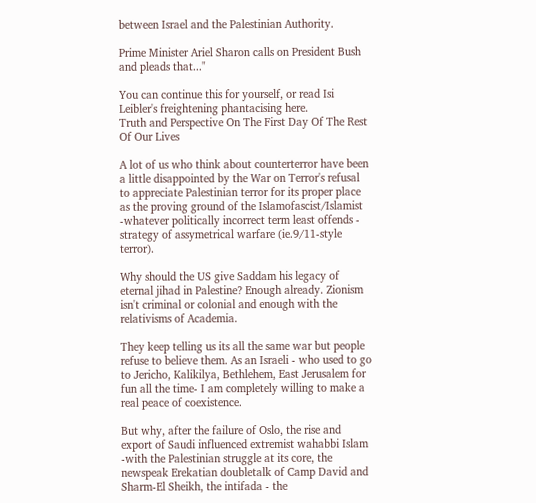between Israel and the Palestinian Authority.

Prime Minister Ariel Sharon calls on President Bush and pleads that..."

You can continue this for yourself, or read Isi Leibler's freightening phantacising here.
Truth and Perspective On The First Day Of The Rest Of Our Lives

A lot of us who think about counterterror have been a little disappointed by the War on Terror's refusal to appreciate Palestinian terror for its proper place as the proving ground of the Islamofascist/Islamist -whatever politically incorrect term least offends - strategy of assymetrical warfare (ie.9/11-style terror).

Why should the US give Saddam his legacy of eternal jihad in Palestine? Enough already. Zionism isn't criminal or colonial and enough with the relativisms of Academia.

They keep telling us its all the same war but people refuse to believe them. As an Israeli - who used to go to Jericho, Kalikilya, Bethlehem, East Jerusalem for fun all the time- I am completely willing to make a real peace of coexistence.

But why, after the failure of Oslo, the rise and export of Saudi influenced extremist wahabbi Islam -with the Palestinian struggle at its core, the newspeak Erekatian doubletalk of Camp David and Sharm-El Sheikh, the intifada - the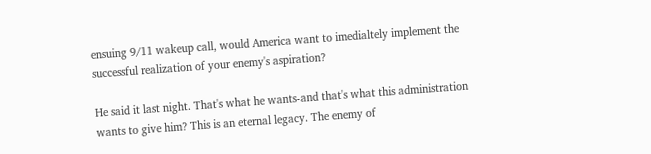ensuing 9/11 wakeup call, would America want to imedialtely implement the successful realization of your enemy's aspiration?

He said it last night. That's what he wants-and that's what this administration wants to give him? This is an eternal legacy. The enemy of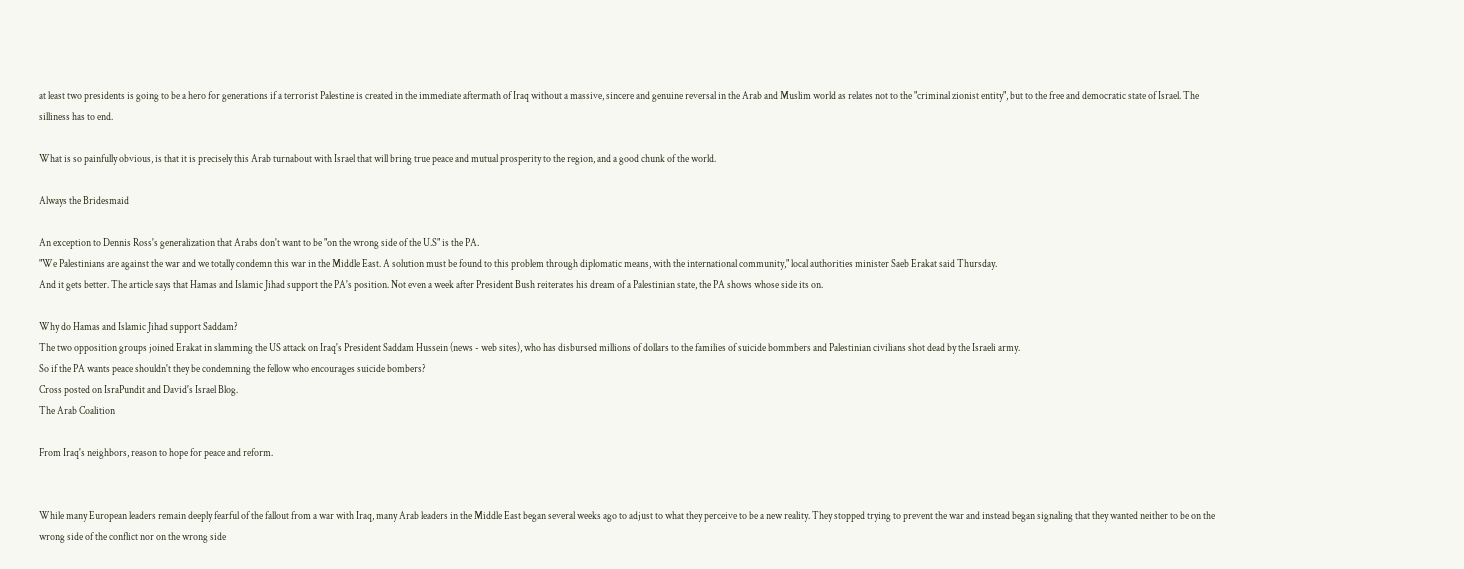at least two presidents is going to be a hero for generations if a terrorist Palestine is created in the immediate aftermath of Iraq without a massive, sincere and genuine reversal in the Arab and Muslim world as relates not to the "criminal zionist entity", but to the free and democratic state of Israel. The silliness has to end.

What is so painfully obvious, is that it is precisely this Arab turnabout with Israel that will bring true peace and mutual prosperity to the region, and a good chunk of the world.

Always the Bridesmaid

An exception to Dennis Ross's generalization that Arabs don't want to be "on the wrong side of the U.S" is the PA.
"We Palestinians are against the war and we totally condemn this war in the Middle East. A solution must be found to this problem through diplomatic means, with the international community," local authorities minister Saeb Erakat said Thursday.
And it gets better. The article says that Hamas and Islamic Jihad support the PA's position. Not even a week after President Bush reiterates his dream of a Palestinian state, the PA shows whose side its on.

Why do Hamas and Islamic Jihad support Saddam?
The two opposition groups joined Erakat in slamming the US attack on Iraq's President Saddam Hussein (news - web sites), who has disbursed millions of dollars to the families of suicide bommbers and Palestinian civilians shot dead by the Israeli army.
So if the PA wants peace shouldn't they be condemning the fellow who encourages suicide bombers?
Cross posted on IsraPundit and David's Israel Blog.
The Arab Coalition

From Iraq's neighbors, reason to hope for peace and reform.


While many European leaders remain deeply fearful of the fallout from a war with Iraq, many Arab leaders in the Middle East began several weeks ago to adjust to what they perceive to be a new reality. They stopped trying to prevent the war and instead began signaling that they wanted neither to be on the wrong side of the conflict nor on the wrong side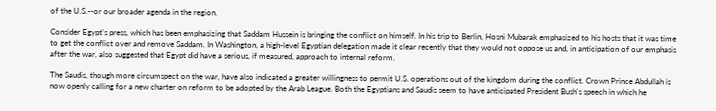of the U.S.--or our broader agenda in the region.

Consider Egypt's press, which has been emphasizing that Saddam Hussein is bringing the conflict on himself. In his trip to Berlin, Hosni Mubarak emphasized to his hosts that it was time to get the conflict over and remove Saddam. In Washington, a high-level Egyptian delegation made it clear recently that they would not oppose us and, in anticipation of our emphasis after the war, also suggested that Egypt did have a serious, if measured, approach to internal reform.

The Saudis, though more circumspect on the war, have also indicated a greater willingness to permit U.S. operations out of the kingdom during the conflict. Crown Prince Abdullah is now openly calling for a new charter on reform to be adopted by the Arab League. Both the Egyptians and Saudis seem to have anticipated President Bush's speech in which he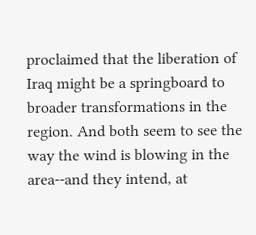proclaimed that the liberation of Iraq might be a springboard to broader transformations in the region. And both seem to see the way the wind is blowing in the area--and they intend, at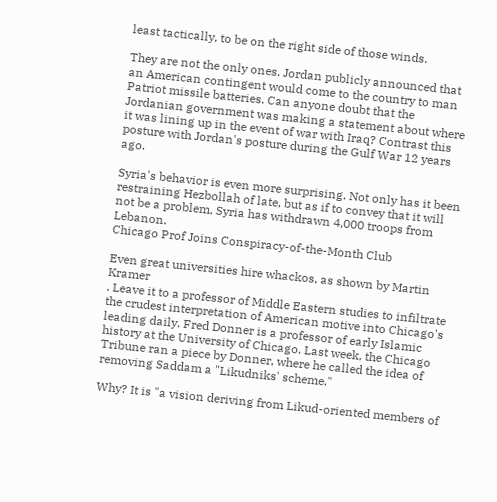least tactically, to be on the right side of those winds.

They are not the only ones. Jordan publicly announced that an American contingent would come to the country to man Patriot missile batteries. Can anyone doubt that the Jordanian government was making a statement about where it was lining up in the event of war with Iraq? Contrast this posture with Jordan's posture during the Gulf War 12 years ago.

Syria's behavior is even more surprising. Not only has it been restraining Hezbollah of late, but as if to convey that it will not be a problem, Syria has withdrawn 4,000 troops from Lebanon.
Chicago Prof Joins Conspiracy-of-the-Month Club

Even great universities hire whackos, as shown by Martin Kramer
. Leave it to a professor of Middle Eastern studies to infiltrate the crudest interpretation of American motive into Chicago's leading daily. Fred Donner is a professor of early Islamic history at the University of Chicago. Last week, the Chicago Tribune ran a piece by Donner, where he called the idea of removing Saddam a "Likudniks' scheme."

Why? It is "a vision deriving from Likud-oriented members of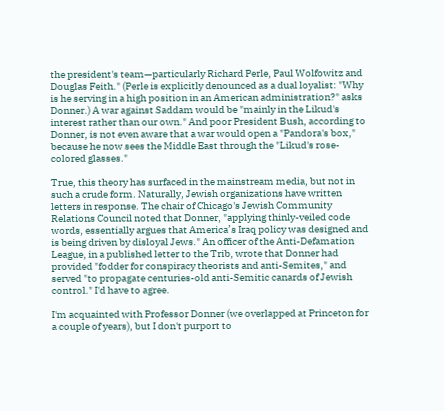the president's team—particularly Richard Perle, Paul Wolfowitz and Douglas Feith." (Perle is explicitly denounced as a dual loyalist: "Why is he serving in a high position in an American administration?" asks Donner.) A war against Saddam would be "mainly in the Likud's interest rather than our own." And poor President Bush, according to Donner, is not even aware that a war would open a "Pandora's box," because he now sees the Middle East through the "Likud's rose-colored glasses."

True, this theory has surfaced in the mainstream media, but not in such a crude form. Naturally, Jewish organizations have written letters in response. The chair of Chicago's Jewish Community Relations Council noted that Donner, "applying thinly-veiled code words, essentially argues that America’s Iraq policy was designed and is being driven by disloyal Jews." An officer of the Anti-Defamation League, in a published letter to the Trib, wrote that Donner had provided "fodder for conspiracy theorists and anti-Semites," and served "to propagate centuries-old anti-Semitic canards of Jewish control." I'd have to agree.

I'm acquainted with Professor Donner (we overlapped at Princeton for a couple of years), but I don't purport to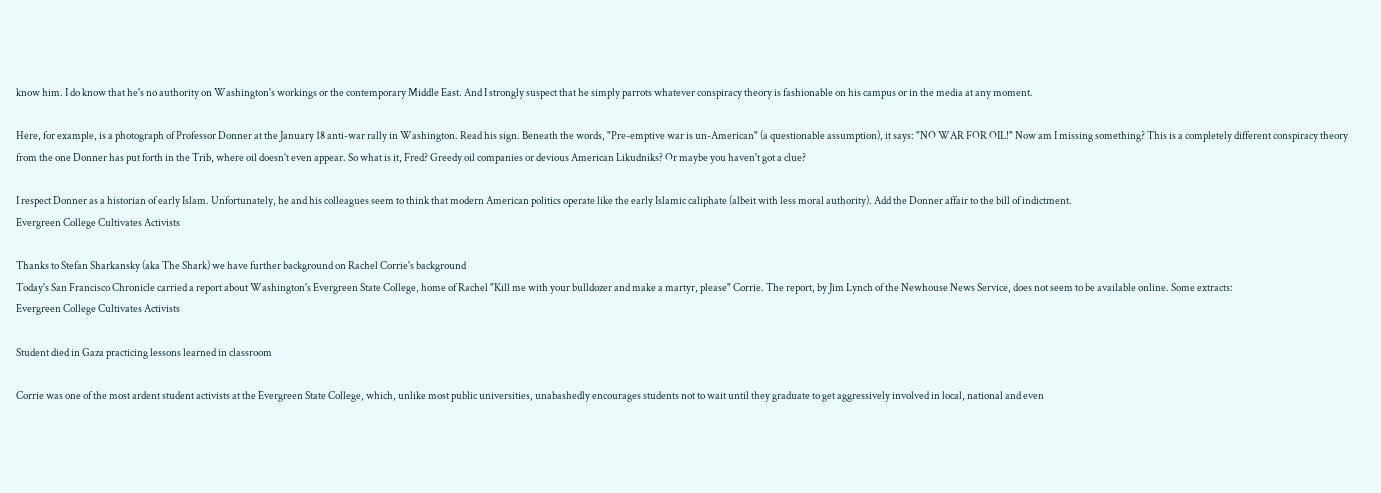know him. I do know that he's no authority on Washington's workings or the contemporary Middle East. And I strongly suspect that he simply parrots whatever conspiracy theory is fashionable on his campus or in the media at any moment.

Here, for example, is a photograph of Professor Donner at the January 18 anti-war rally in Washington. Read his sign. Beneath the words, "Pre-emptive war is un-American" (a questionable assumption), it says: "NO WAR FOR OIL!" Now am I missing something? This is a completely different conspiracy theory from the one Donner has put forth in the Trib, where oil doesn't even appear. So what is it, Fred? Greedy oil companies or devious American Likudniks? Or maybe you haven't got a clue?

I respect Donner as a historian of early Islam. Unfortunately, he and his colleagues seem to think that modern American politics operate like the early Islamic caliphate (albeit with less moral authority). Add the Donner affair to the bill of indictment.
Evergreen College Cultivates Activists

Thanks to Stefan Sharkansky (aka The Shark) we have further background on Rachel Corrie's background
Today's San Francisco Chronicle carried a report about Washington's Evergreen State College, home of Rachel "Kill me with your bulldozer and make a martyr, please" Corrie. The report, by Jim Lynch of the Newhouse News Service, does not seem to be available online. Some extracts:
Evergreen College Cultivates Activists

Student died in Gaza practicing lessons learned in classroom

Corrie was one of the most ardent student activists at the Evergreen State College, which, unlike most public universities, unabashedly encourages students not to wait until they graduate to get aggressively involved in local, national and even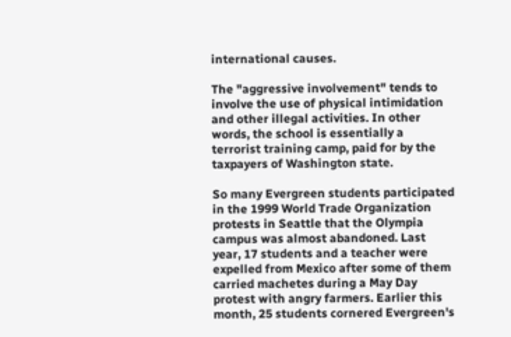international causes.

The "aggressive involvement" tends to involve the use of physical intimidation and other illegal activities. In other words, the school is essentially a terrorist training camp, paid for by the taxpayers of Washington state.

So many Evergreen students participated in the 1999 World Trade Organization protests in Seattle that the Olympia campus was almost abandoned. Last year, 17 students and a teacher were expelled from Mexico after some of them carried machetes during a May Day protest with angry farmers. Earlier this month, 25 students cornered Evergreen's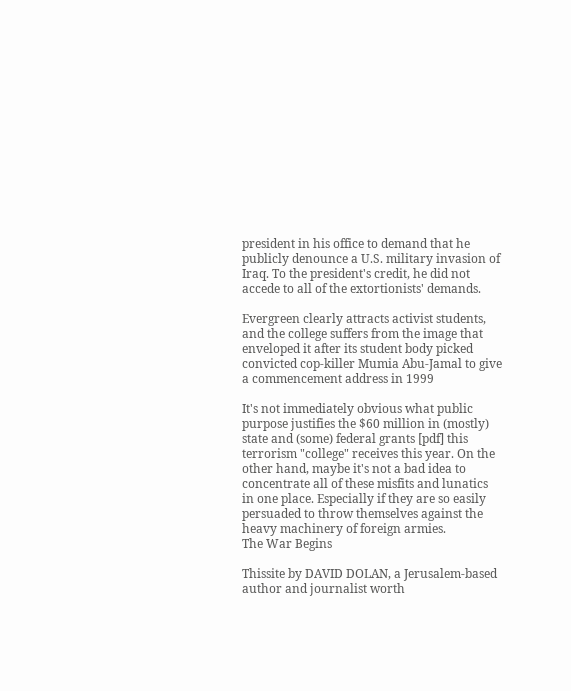president in his office to demand that he publicly denounce a U.S. military invasion of Iraq. To the president's credit, he did not accede to all of the extortionists' demands.

Evergreen clearly attracts activist students, and the college suffers from the image that enveloped it after its student body picked convicted cop-killer Mumia Abu-Jamal to give a commencement address in 1999

It's not immediately obvious what public purpose justifies the $60 million in (mostly) state and (some) federal grants [pdf] this terrorism "college" receives this year. On the other hand, maybe it's not a bad idea to concentrate all of these misfits and lunatics in one place. Especially if they are so easily persuaded to throw themselves against the heavy machinery of foreign armies.
The War Begins

Thissite by DAVID DOLAN, a Jerusalem-based author and journalist worth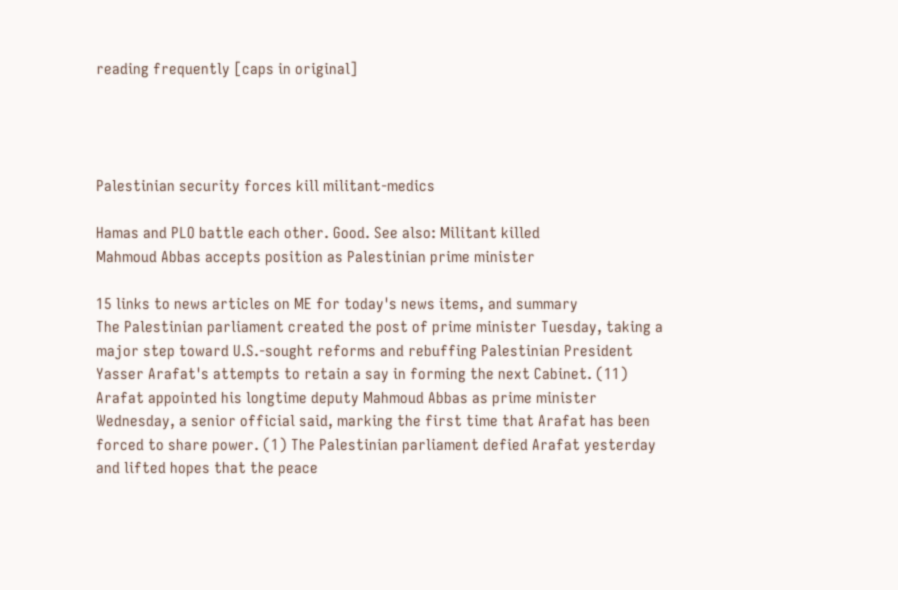reading frequently [caps in original]




Palestinian security forces kill militant-medics

Hamas and PLO battle each other. Good. See also: Militant killed
Mahmoud Abbas accepts position as Palestinian prime minister

15 links to news articles on ME for today's news items, and summary
The Palestinian parliament created the post of prime minister Tuesday, taking a major step toward U.S.-sought reforms and rebuffing Palestinian President Yasser Arafat's attempts to retain a say in forming the next Cabinet. (11) Arafat appointed his longtime deputy Mahmoud Abbas as prime minister Wednesday, a senior official said, marking the first time that Arafat has been forced to share power. (1) The Palestinian parliament defied Arafat yesterday and lifted hopes that the peace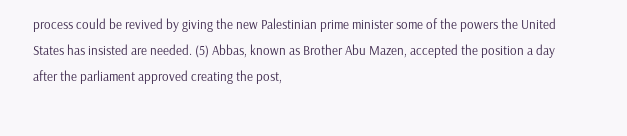process could be revived by giving the new Palestinian prime minister some of the powers the United States has insisted are needed. (5) Abbas, known as Brother Abu Mazen, accepted the position a day after the parliament approved creating the post,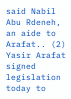said Nabil Abu Rdeneh, an aide to Arafat.. (2) Yasir Arafat signed legislation today to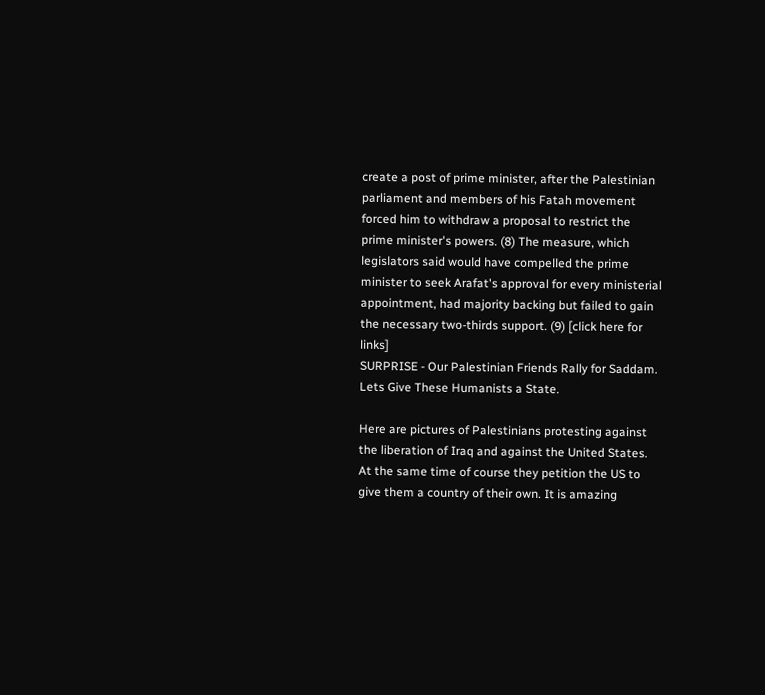create a post of prime minister, after the Palestinian parliament and members of his Fatah movement forced him to withdraw a proposal to restrict the prime minister's powers. (8) The measure, which legislators said would have compelled the prime minister to seek Arafat's approval for every ministerial appointment, had majority backing but failed to gain the necessary two-thirds support. (9) [click here for links]
SURPRISE - Our Palestinian Friends Rally for Saddam. Lets Give These Humanists a State.

Here are pictures of Palestinians protesting against the liberation of Iraq and against the United States. At the same time of course they petition the US to give them a country of their own. It is amazing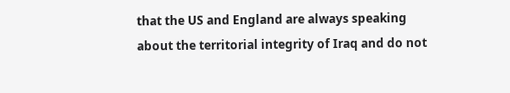that the US and England are always speaking about the territorial integrity of Iraq and do not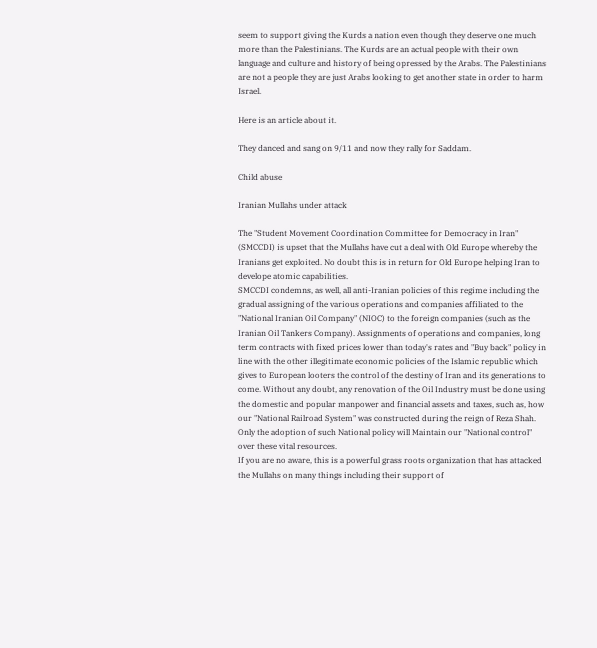seem to support giving the Kurds a nation even though they deserve one much more than the Palestinians. The Kurds are an actual people with their own language and culture and history of being opressed by the Arabs. The Palestinians are not a people they are just Arabs looking to get another state in order to harm Israel.

Here is an article about it.

They danced and sang on 9/11 and now they rally for Saddam.

Child abuse

Iranian Mullahs under attack

The "Student Movement Coordination Committee for Democracy in Iran" (SMCCDI) is upset that the Mullahs have cut a deal with Old Europe whereby the Iranians get exploited. No doubt this is in return for Old Europe helping Iran to develope atomic capabilities.
SMCCDI condemns, as well, all anti-Iranian policies of this regime including the gradual assigning of the various operations and companies affiliated to the "National Iranian Oil Company" (NIOC) to the foreign companies (such as the Iranian Oil Tankers Company). Assignments of operations and companies, long term contracts with fixed prices lower than today's rates and "Buy back" policy in line with the other illegitimate economic policies of the Islamic republic which gives to European looters the control of the destiny of Iran and its generations to come. Without any doubt, any renovation of the Oil Industry must be done using the domestic and popular manpower and financial assets and taxes, such as, how our "National Railroad System" was constructed during the reign of Reza Shah. Only the adoption of such National policy will Maintain our "National control" over these vital resources.
If you are no aware, this is a powerful grass roots organization that has attacked the Mullahs on many things including their support of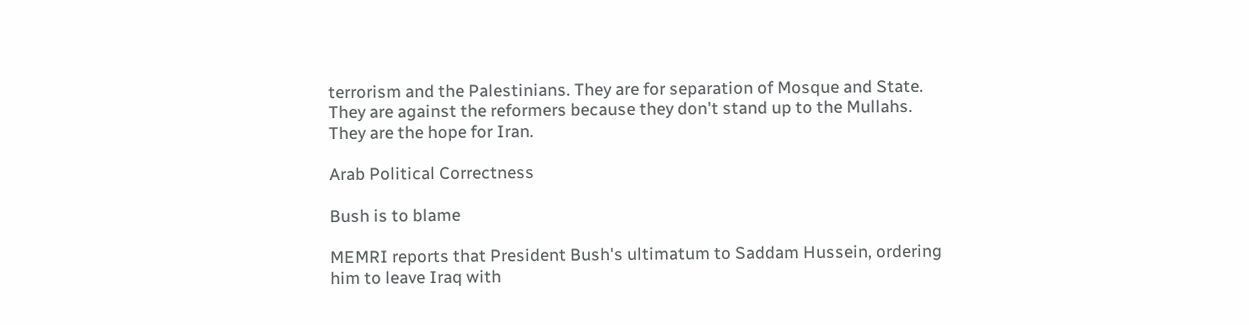terrorism and the Palestinians. They are for separation of Mosque and State. They are against the reformers because they don't stand up to the Mullahs. They are the hope for Iran.

Arab Political Correctness

Bush is to blame

MEMRI reports that President Bush's ultimatum to Saddam Hussein, ordering him to leave Iraq with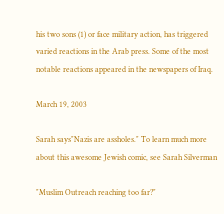his two sons (1) or face military action, has triggered varied reactions in the Arab press. Some of the most notable reactions appeared in the newspapers of Iraq.

March 19, 2003

Sarah says"Nazis are assholes." To learn much more about this awesome Jewish comic, see Sarah Silverman

"Muslim Outreach reaching too far?"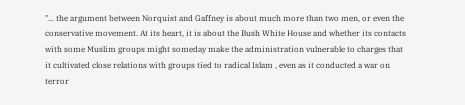"... the argument between Norquist and Gaffney is about much more than two men, or even the conservative movement. At its heart, it is about the Bush White House and whether its contacts with some Muslim groups might someday make the administration vulnerable to charges that it cultivated close relations with groups tied to radical Islam , even as it conducted a war on terror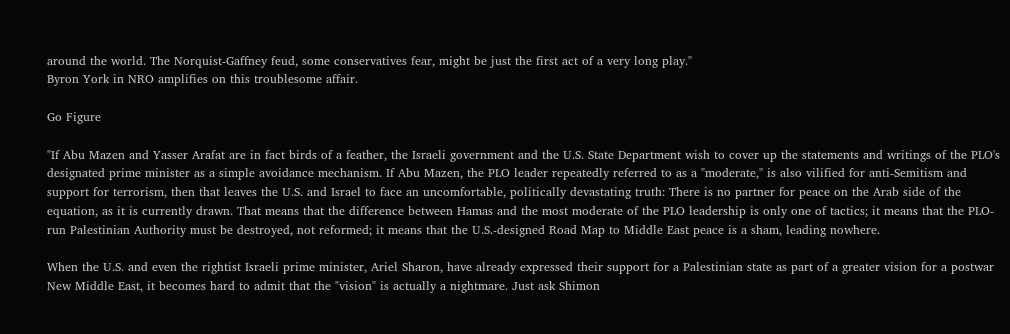around the world. The Norquist-Gaffney feud, some conservatives fear, might be just the first act of a very long play."
Byron York in NRO amplifies on this troublesome affair.

Go Figure

"If Abu Mazen and Yasser Arafat are in fact birds of a feather, the Israeli government and the U.S. State Department wish to cover up the statements and writings of the PLO's designated prime minister as a simple avoidance mechanism. If Abu Mazen, the PLO leader repeatedly referred to as a "moderate," is also vilified for anti-Semitism and support for terrorism, then that leaves the U.S. and Israel to face an uncomfortable, politically devastating truth: There is no partner for peace on the Arab side of the equation, as it is currently drawn. That means that the difference between Hamas and the most moderate of the PLO leadership is only one of tactics; it means that the PLO-run Palestinian Authority must be destroyed, not reformed; it means that the U.S.-designed Road Map to Middle East peace is a sham, leading nowhere.

When the U.S. and even the rightist Israeli prime minister, Ariel Sharon, have already expressed their support for a Palestinian state as part of a greater vision for a postwar New Middle East, it becomes hard to admit that the "vision" is actually a nightmare. Just ask Shimon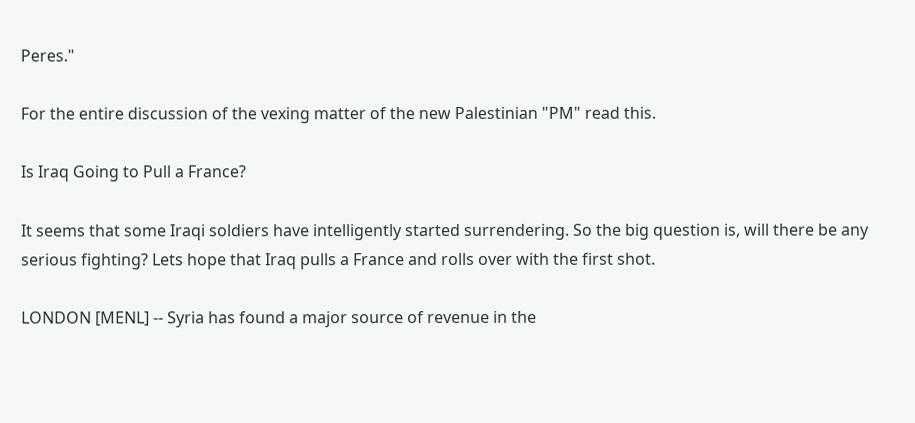Peres."

For the entire discussion of the vexing matter of the new Palestinian "PM" read this.

Is Iraq Going to Pull a France?

It seems that some Iraqi soldiers have intelligently started surrendering. So the big question is, will there be any serious fighting? Lets hope that Iraq pulls a France and rolls over with the first shot.

LONDON [MENL] -- Syria has found a major source of revenue in the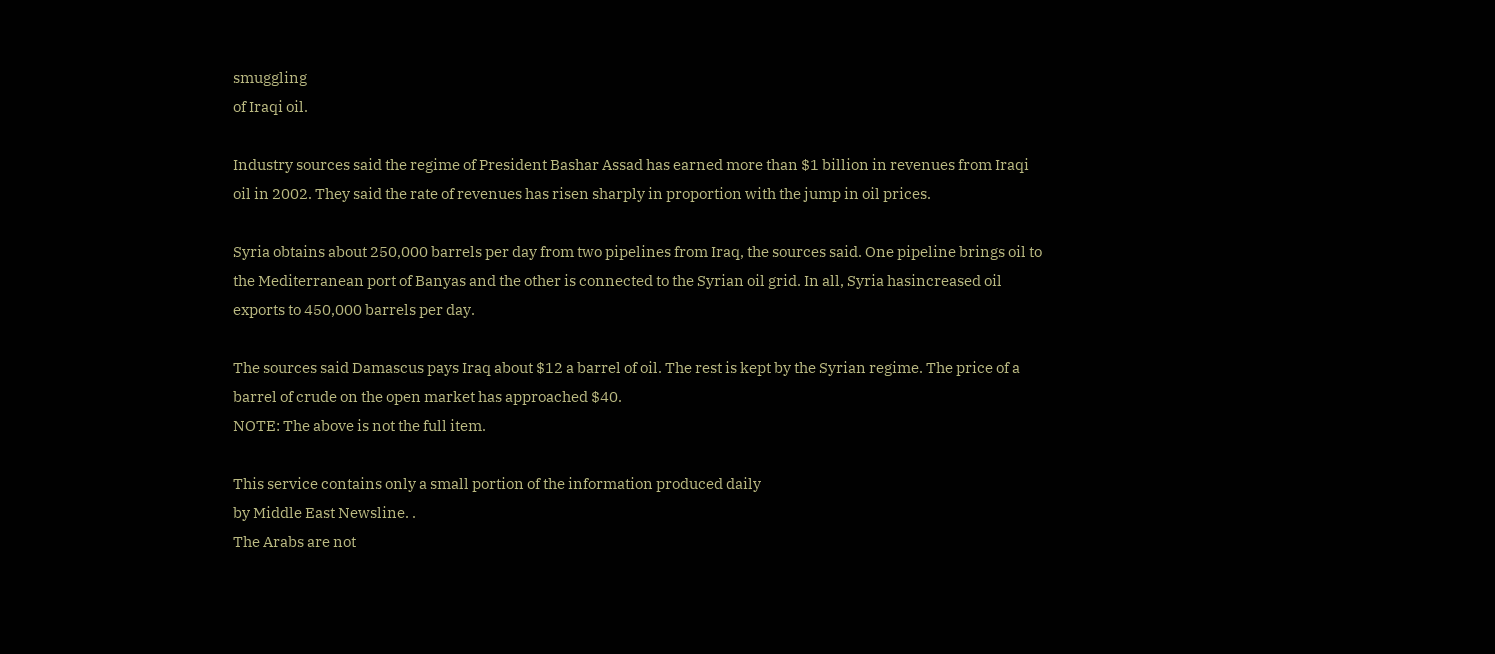smuggling
of Iraqi oil.

Industry sources said the regime of President Bashar Assad has earned more than $1 billion in revenues from Iraqi oil in 2002. They said the rate of revenues has risen sharply in proportion with the jump in oil prices.

Syria obtains about 250,000 barrels per day from two pipelines from Iraq, the sources said. One pipeline brings oil to the Mediterranean port of Banyas and the other is connected to the Syrian oil grid. In all, Syria hasincreased oil exports to 450,000 barrels per day.

The sources said Damascus pays Iraq about $12 a barrel of oil. The rest is kept by the Syrian regime. The price of a barrel of crude on the open market has approached $40.
NOTE: The above is not the full item.

This service contains only a small portion of the information produced daily
by Middle East Newsline. .
The Arabs are not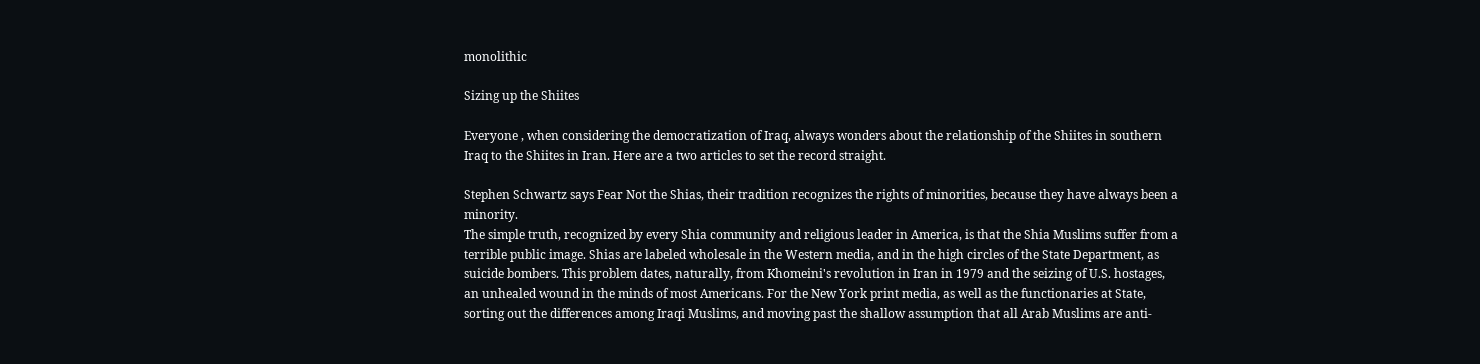monolithic

Sizing up the Shiites

Everyone , when considering the democratization of Iraq, always wonders about the relationship of the Shiites in southern Iraq to the Shiites in Iran. Here are a two articles to set the record straight.

Stephen Schwartz says Fear Not the Shias, their tradition recognizes the rights of minorities, because they have always been a minority.
The simple truth, recognized by every Shia community and religious leader in America, is that the Shia Muslims suffer from a terrible public image. Shias are labeled wholesale in the Western media, and in the high circles of the State Department, as suicide bombers. This problem dates, naturally, from Khomeini's revolution in Iran in 1979 and the seizing of U.S. hostages, an unhealed wound in the minds of most Americans. For the New York print media, as well as the functionaries at State, sorting out the differences among Iraqi Muslims, and moving past the shallow assumption that all Arab Muslims are anti-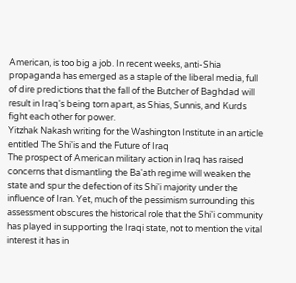American, is too big a job. In recent weeks, anti-Shia propaganda has emerged as a staple of the liberal media, full of dire predictions that the fall of the Butcher of Baghdad will result in Iraq's being torn apart, as Shias, Sunnis, and Kurds fight each other for power.
Yitzhak Nakash writing for the Washington Institute in an article entitled The Shi'is and the Future of Iraq
The prospect of American military action in Iraq has raised concerns that dismantling the Ba'ath regime will weaken the state and spur the defection of its Shi'i majority under the influence of Iran. Yet, much of the pessimism surrounding this assessment obscures the historical role that the Shi'i community has played in supporting the Iraqi state, not to mention the vital interest it has in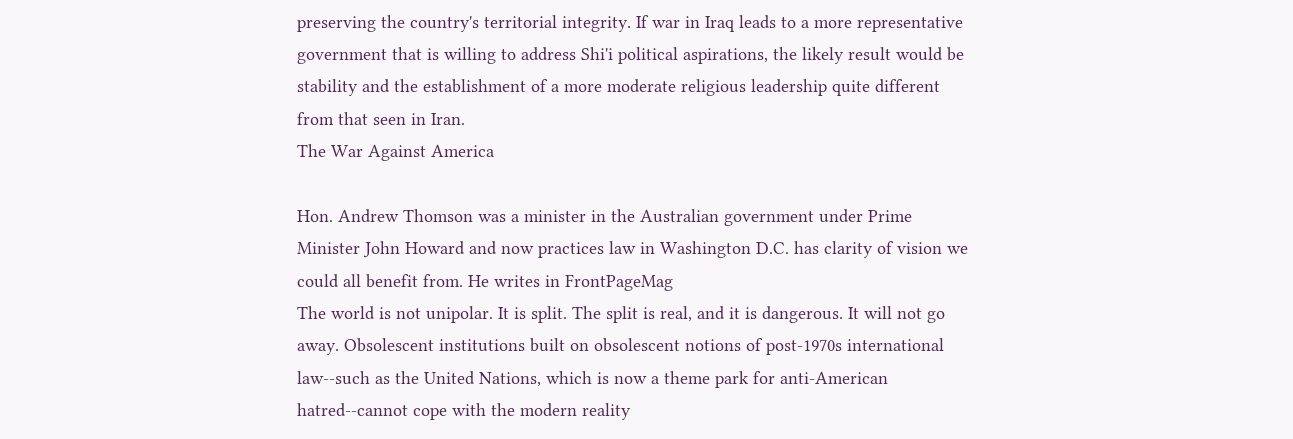preserving the country's territorial integrity. If war in Iraq leads to a more representative government that is willing to address Shi'i political aspirations, the likely result would be stability and the establishment of a more moderate religious leadership quite different from that seen in Iran.
The War Against America

Hon. Andrew Thomson was a minister in the Australian government under Prime Minister John Howard and now practices law in Washington D.C. has clarity of vision we could all benefit from. He writes in FrontPageMag
The world is not unipolar. It is split. The split is real, and it is dangerous. It will not go away. Obsolescent institutions built on obsolescent notions of post-1970s international law--such as the United Nations, which is now a theme park for anti-American hatred--cannot cope with the modern reality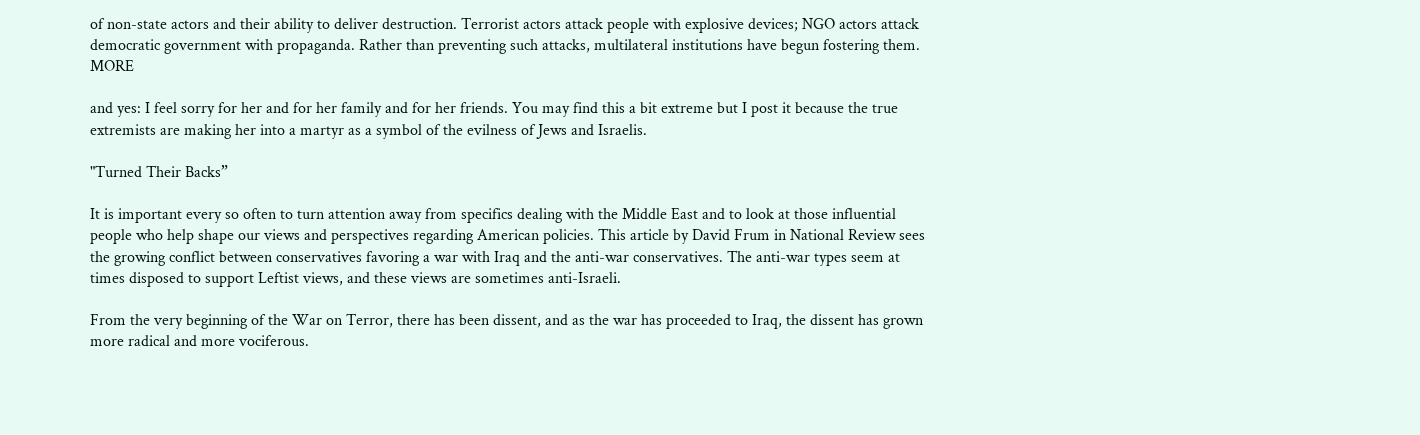of non-state actors and their ability to deliver destruction. Terrorist actors attack people with explosive devices; NGO actors attack democratic government with propaganda. Rather than preventing such attacks, multilateral institutions have begun fostering them. MORE

and yes: I feel sorry for her and for her family and for her friends. You may find this a bit extreme but I post it because the true extremists are making her into a martyr as a symbol of the evilness of Jews and Israelis.

"Turned Their Backs”

It is important every so often to turn attention away from specifics dealing with the Middle East and to look at those influential people who help shape our views and perspectives regarding American policies. This article by David Frum in National Review sees the growing conflict between conservatives favoring a war with Iraq and the anti-war conservatives. The anti-war types seem at times disposed to support Leftist views, and these views are sometimes anti-Israeli.

From the very beginning of the War on Terror, there has been dissent, and as the war has proceeded to Iraq, the dissent has grown more radical and more vociferous.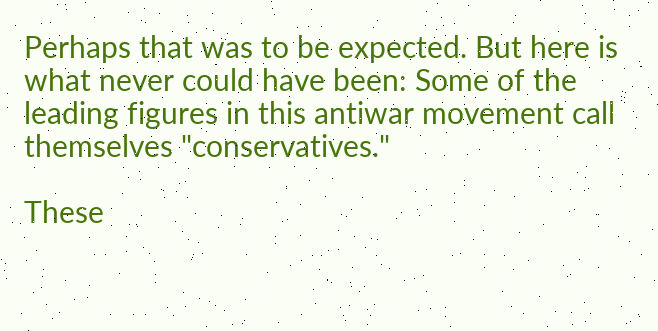Perhaps that was to be expected. But here is what never could have been: Some of the leading figures in this antiwar movement call themselves "conservatives."

These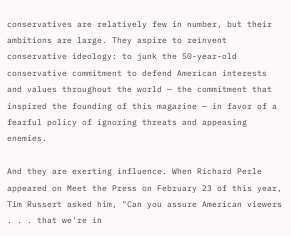conservatives are relatively few in number, but their ambitions are large. They aspire to reinvent conservative ideology: to junk the 50-year-old conservative commitment to defend American interests and values throughout the world — the commitment that inspired the founding of this magazine — in favor of a fearful policy of ignoring threats and appeasing enemies.

And they are exerting influence. When Richard Perle appeared on Meet the Press on February 23 of this year, Tim Russert asked him, "Can you assure American viewers . . . that we're in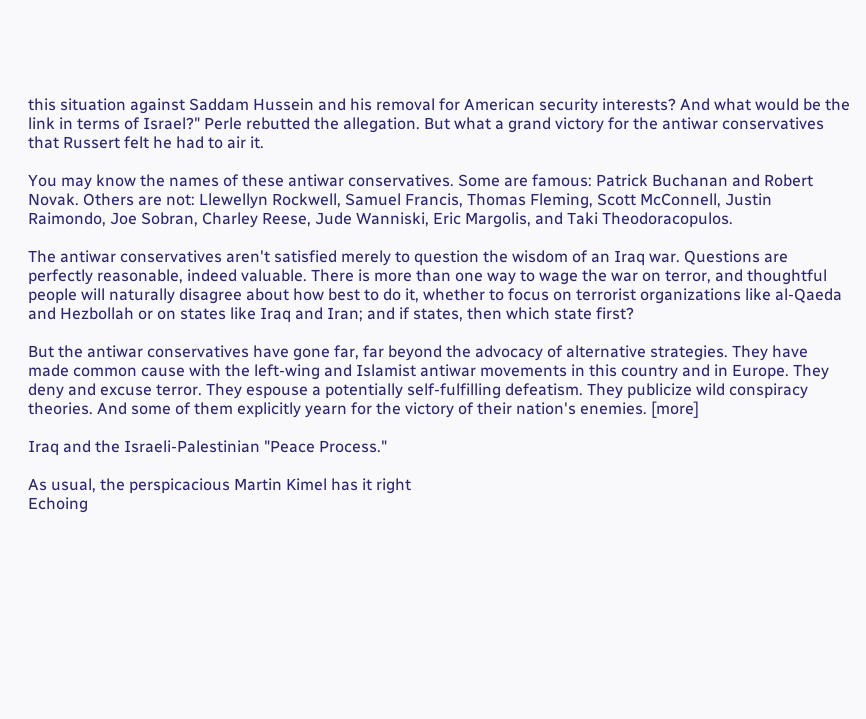this situation against Saddam Hussein and his removal for American security interests? And what would be the link in terms of Israel?" Perle rebutted the allegation. But what a grand victory for the antiwar conservatives that Russert felt he had to air it.

You may know the names of these antiwar conservatives. Some are famous: Patrick Buchanan and Robert Novak. Others are not: Llewellyn Rockwell, Samuel Francis, Thomas Fleming, Scott McConnell, Justin Raimondo, Joe Sobran, Charley Reese, Jude Wanniski, Eric Margolis, and Taki Theodoracopulos.

The antiwar conservatives aren't satisfied merely to question the wisdom of an Iraq war. Questions are perfectly reasonable, indeed valuable. There is more than one way to wage the war on terror, and thoughtful people will naturally disagree about how best to do it, whether to focus on terrorist organizations like al-Qaeda and Hezbollah or on states like Iraq and Iran; and if states, then which state first?

But the antiwar conservatives have gone far, far beyond the advocacy of alternative strategies. They have made common cause with the left-wing and Islamist antiwar movements in this country and in Europe. They deny and excuse terror. They espouse a potentially self-fulfilling defeatism. They publicize wild conspiracy theories. And some of them explicitly yearn for the victory of their nation's enemies. [more]

Iraq and the Israeli-Palestinian "Peace Process."

As usual, the perspicacious Martin Kimel has it right
Echoing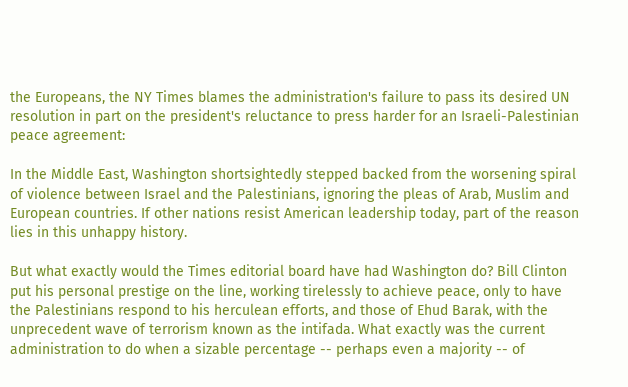the Europeans, the NY Times blames the administration's failure to pass its desired UN resolution in part on the president's reluctance to press harder for an Israeli-Palestinian peace agreement:

In the Middle East, Washington shortsightedly stepped backed from the worsening spiral of violence between Israel and the Palestinians, ignoring the pleas of Arab, Muslim and European countries. If other nations resist American leadership today, part of the reason lies in this unhappy history.

But what exactly would the Times editorial board have had Washington do? Bill Clinton put his personal prestige on the line, working tirelessly to achieve peace, only to have the Palestinians respond to his herculean efforts, and those of Ehud Barak, with the unprecedent wave of terrorism known as the intifada. What exactly was the current administration to do when a sizable percentage -- perhaps even a majority -- of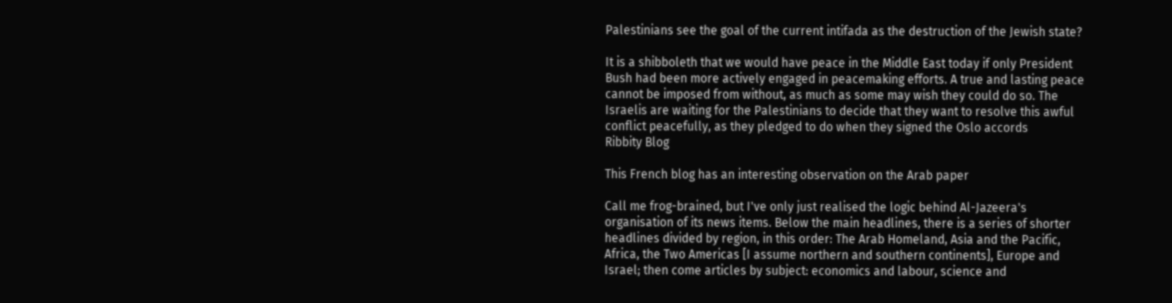Palestinians see the goal of the current intifada as the destruction of the Jewish state?

It is a shibboleth that we would have peace in the Middle East today if only President Bush had been more actively engaged in peacemaking efforts. A true and lasting peace cannot be imposed from without, as much as some may wish they could do so. The Israelis are waiting for the Palestinians to decide that they want to resolve this awful conflict peacefully, as they pledged to do when they signed the Oslo accords
Ribbity Blog

This French blog has an interesting observation on the Arab paper

Call me frog-brained, but I've only just realised the logic behind Al-Jazeera's organisation of its news items. Below the main headlines, there is a series of shorter headlines divided by region, in this order: The Arab Homeland, Asia and the Pacific, Africa, the Two Americas [I assume northern and southern continents], Europe and Israel; then come articles by subject: economics and labour, science and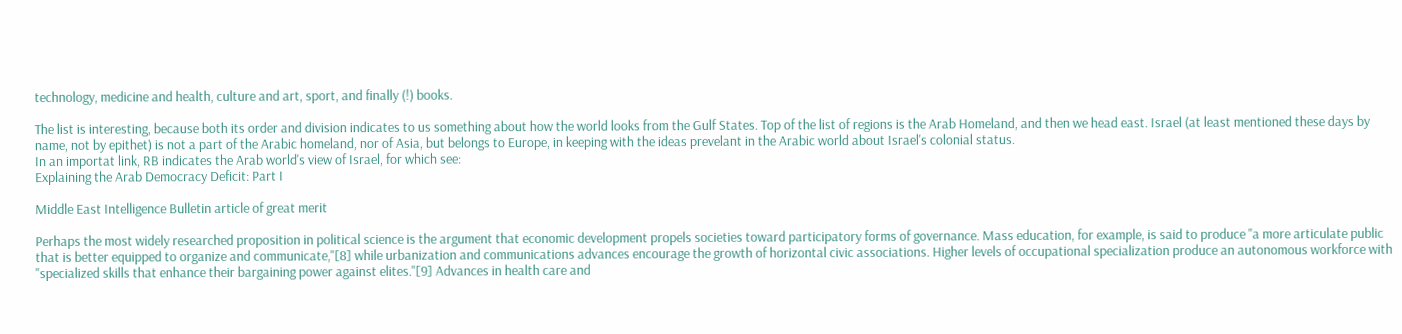technology, medicine and health, culture and art, sport, and finally (!) books.

The list is interesting, because both its order and division indicates to us something about how the world looks from the Gulf States. Top of the list of regions is the Arab Homeland, and then we head east. Israel (at least mentioned these days by name, not by epithet) is not a part of the Arabic homeland, nor of Asia, but belongs to Europe, in keeping with the ideas prevelant in the Arabic world about Israel's colonial status.
In an importat link, RB indicates the Arab world's view of Israel, for which see:
Explaining the Arab Democracy Deficit: Part I

Middle East Intelligence Bulletin article of great merit

Perhaps the most widely researched proposition in political science is the argument that economic development propels societies toward participatory forms of governance. Mass education, for example, is said to produce "a more articulate public that is better equipped to organize and communicate,"[8] while urbanization and communications advances encourage the growth of horizontal civic associations. Higher levels of occupational specialization produce an autonomous workforce with "specialized skills that enhance their bargaining power against elites."[9] Advances in health care and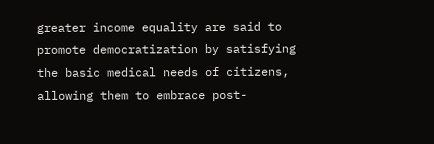greater income equality are said to promote democratization by satisfying the basic medical needs of citizens, allowing them to embrace post-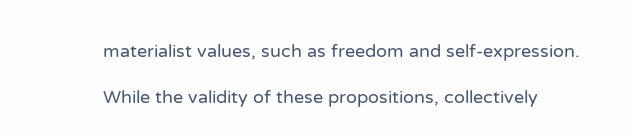materialist values, such as freedom and self-expression.

While the validity of these propositions, collectively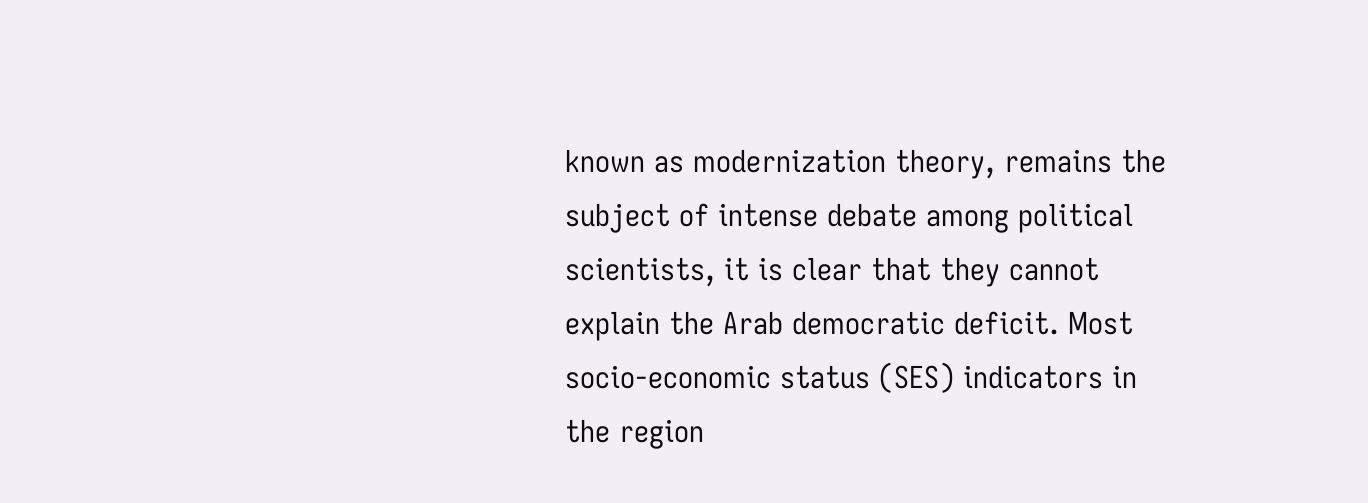known as modernization theory, remains the subject of intense debate among political scientists, it is clear that they cannot explain the Arab democratic deficit. Most socio-economic status (SES) indicators in the region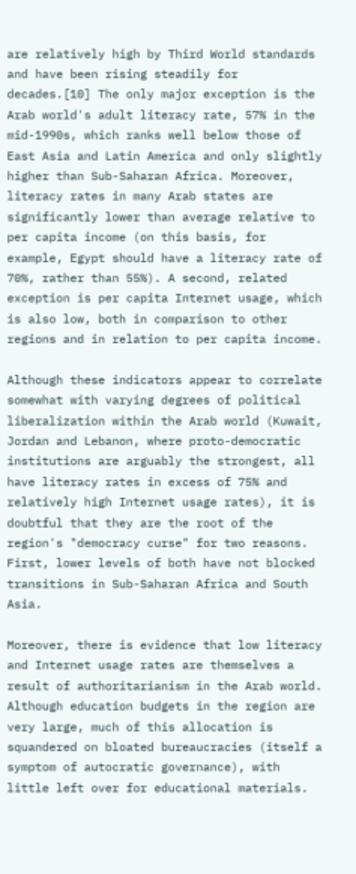are relatively high by Third World standards and have been rising steadily for decades.[10] The only major exception is the Arab world's adult literacy rate, 57% in the mid-1990s, which ranks well below those of East Asia and Latin America and only slightly higher than Sub-Saharan Africa. Moreover, literacy rates in many Arab states are significantly lower than average relative to per capita income (on this basis, for example, Egypt should have a literacy rate of 70%, rather than 55%). A second, related exception is per capita Internet usage, which is also low, both in comparison to other regions and in relation to per capita income.

Although these indicators appear to correlate somewhat with varying degrees of political liberalization within the Arab world (Kuwait, Jordan and Lebanon, where proto-democratic institutions are arguably the strongest, all have literacy rates in excess of 75% and relatively high Internet usage rates), it is doubtful that they are the root of the region's "democracy curse" for two reasons. First, lower levels of both have not blocked transitions in Sub-Saharan Africa and South Asia.

Moreover, there is evidence that low literacy and Internet usage rates are themselves a result of authoritarianism in the Arab world. Although education budgets in the region are very large, much of this allocation is squandered on bloated bureaucracies (itself a symptom of autocratic governance), with little left over for educational materials.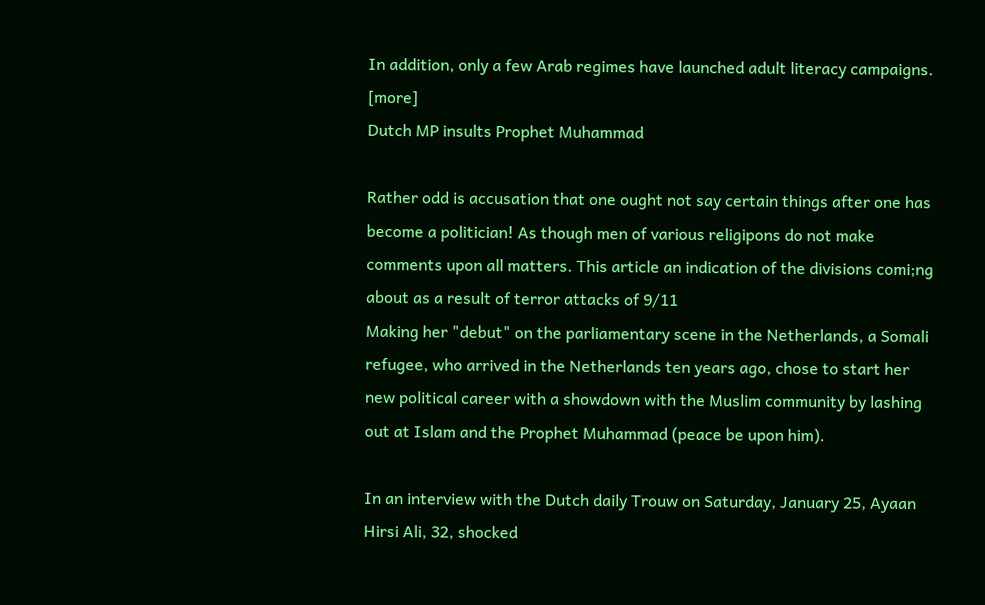In addition, only a few Arab regimes have launched adult literacy campaigns. [more]
Dutch MP insults Prophet Muhammad

Rather odd is accusation that one ought not say certain things after one has become a politician! As though men of various religipons do not make comments upon all matters. This article an indication of the divisions comi;ng about as a result of terror attacks of 9/11
Making her "debut" on the parliamentary scene in the Netherlands, a Somali refugee, who arrived in the Netherlands ten years ago, chose to start her new political career with a showdown with the Muslim community by lashing out at Islam and the Prophet Muhammad (peace be upon him).

In an interview with the Dutch daily Trouw on Saturday, January 25, Ayaan Hirsi Ali, 32, shocked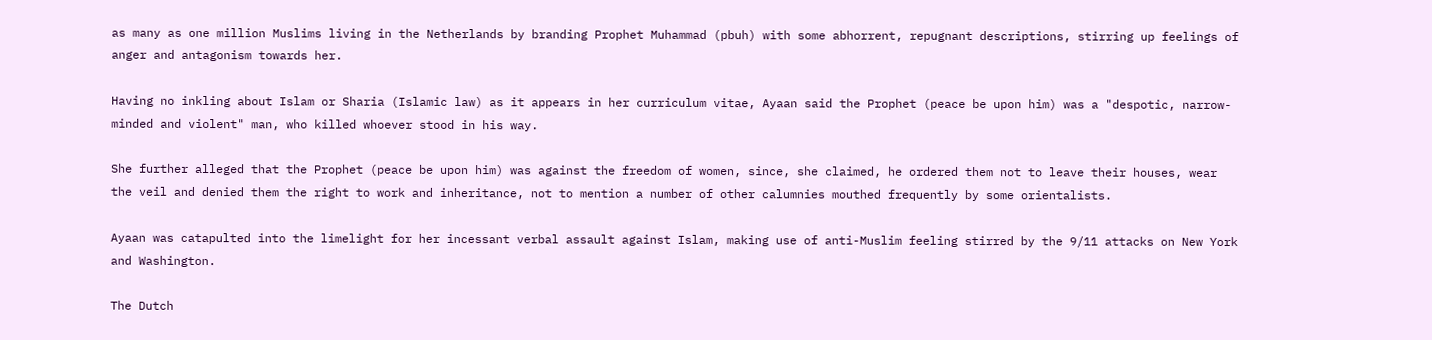as many as one million Muslims living in the Netherlands by branding Prophet Muhammad (pbuh) with some abhorrent, repugnant descriptions, stirring up feelings of anger and antagonism towards her.

Having no inkling about Islam or Sharia (Islamic law) as it appears in her curriculum vitae, Ayaan said the Prophet (peace be upon him) was a "despotic, narrow-minded and violent" man, who killed whoever stood in his way.

She further alleged that the Prophet (peace be upon him) was against the freedom of women, since, she claimed, he ordered them not to leave their houses, wear the veil and denied them the right to work and inheritance, not to mention a number of other calumnies mouthed frequently by some orientalists.

Ayaan was catapulted into the limelight for her incessant verbal assault against Islam, making use of anti-Muslim feeling stirred by the 9/11 attacks on New York and Washington.

The Dutch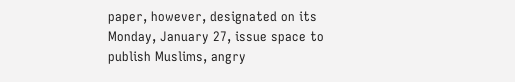paper, however, designated on its Monday, January 27, issue space to publish Muslims‚ angry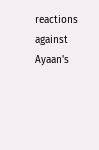reactions against Ayaan's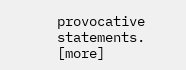provocative statements. [more]